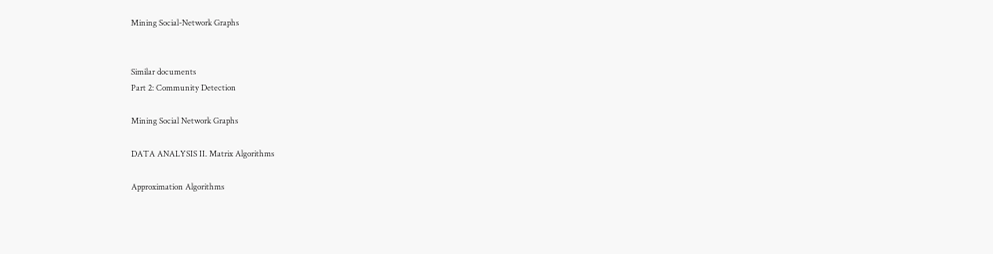Mining Social-Network Graphs


Similar documents
Part 2: Community Detection

Mining Social Network Graphs

DATA ANALYSIS II. Matrix Algorithms

Approximation Algorithms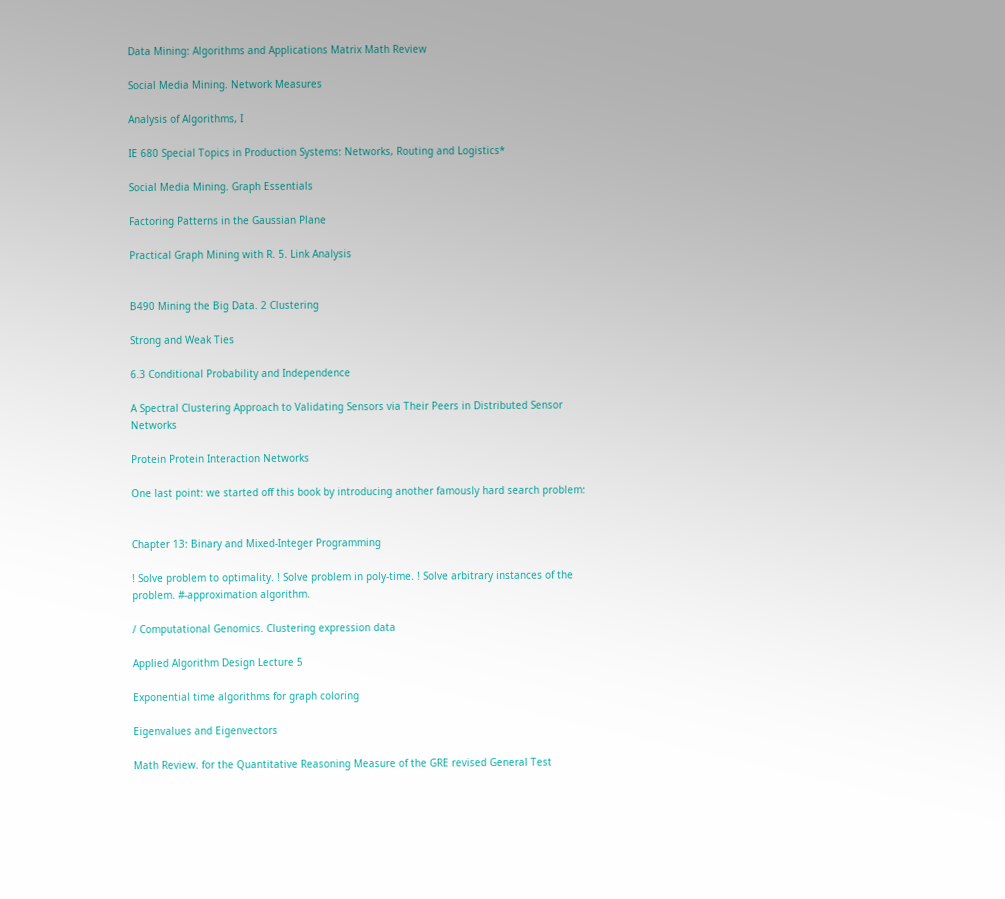Data Mining: Algorithms and Applications Matrix Math Review

Social Media Mining. Network Measures

Analysis of Algorithms, I

IE 680 Special Topics in Production Systems: Networks, Routing and Logistics*

Social Media Mining. Graph Essentials

Factoring Patterns in the Gaussian Plane

Practical Graph Mining with R. 5. Link Analysis


B490 Mining the Big Data. 2 Clustering

Strong and Weak Ties

6.3 Conditional Probability and Independence

A Spectral Clustering Approach to Validating Sensors via Their Peers in Distributed Sensor Networks

Protein Protein Interaction Networks

One last point: we started off this book by introducing another famously hard search problem:


Chapter 13: Binary and Mixed-Integer Programming

! Solve problem to optimality. ! Solve problem in poly-time. ! Solve arbitrary instances of the problem. #-approximation algorithm.

/ Computational Genomics. Clustering expression data

Applied Algorithm Design Lecture 5

Exponential time algorithms for graph coloring

Eigenvalues and Eigenvectors

Math Review. for the Quantitative Reasoning Measure of the GRE revised General Test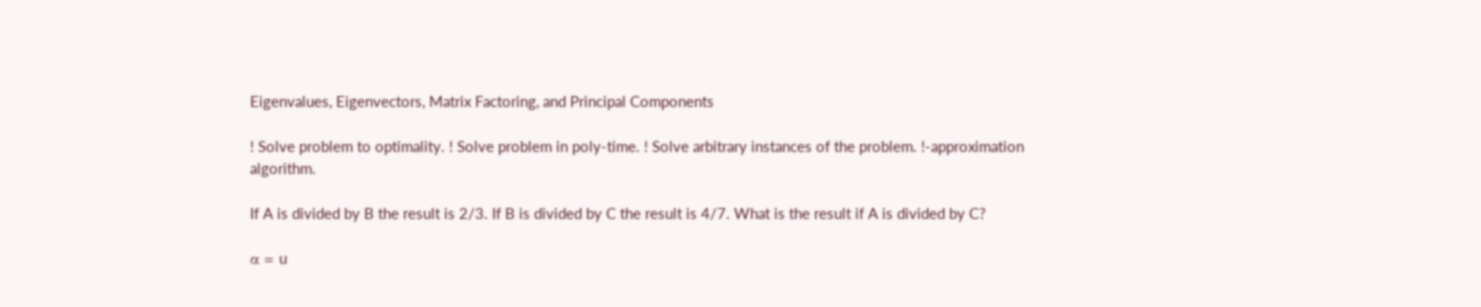Eigenvalues, Eigenvectors, Matrix Factoring, and Principal Components

! Solve problem to optimality. ! Solve problem in poly-time. ! Solve arbitrary instances of the problem. !-approximation algorithm.

If A is divided by B the result is 2/3. If B is divided by C the result is 4/7. What is the result if A is divided by C?

α = u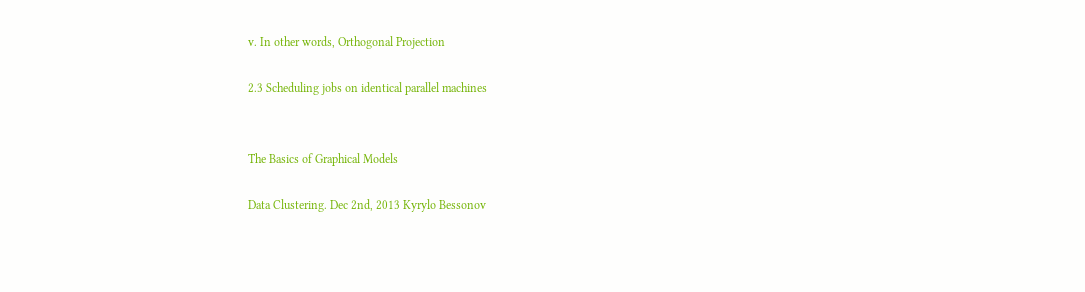v. In other words, Orthogonal Projection

2.3 Scheduling jobs on identical parallel machines


The Basics of Graphical Models

Data Clustering. Dec 2nd, 2013 Kyrylo Bessonov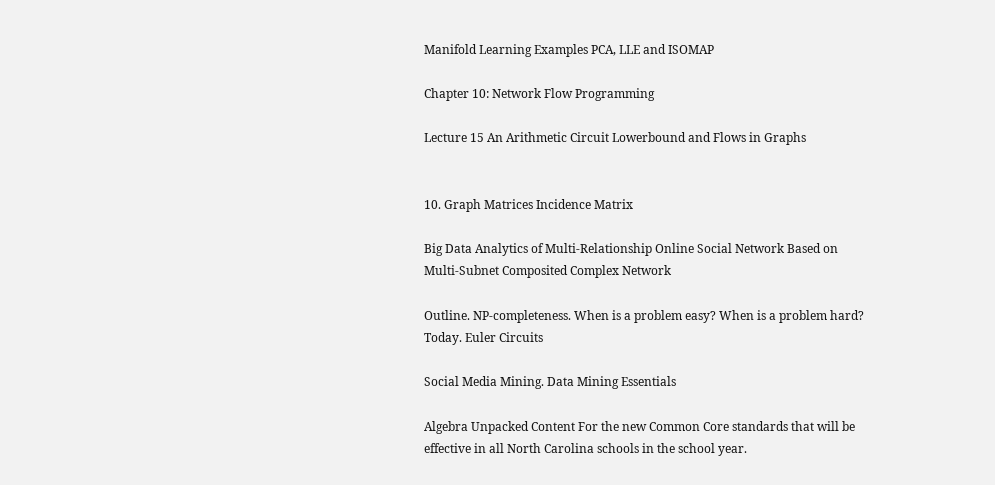Manifold Learning Examples PCA, LLE and ISOMAP

Chapter 10: Network Flow Programming

Lecture 15 An Arithmetic Circuit Lowerbound and Flows in Graphs


10. Graph Matrices Incidence Matrix

Big Data Analytics of Multi-Relationship Online Social Network Based on Multi-Subnet Composited Complex Network

Outline. NP-completeness. When is a problem easy? When is a problem hard? Today. Euler Circuits

Social Media Mining. Data Mining Essentials

Algebra Unpacked Content For the new Common Core standards that will be effective in all North Carolina schools in the school year.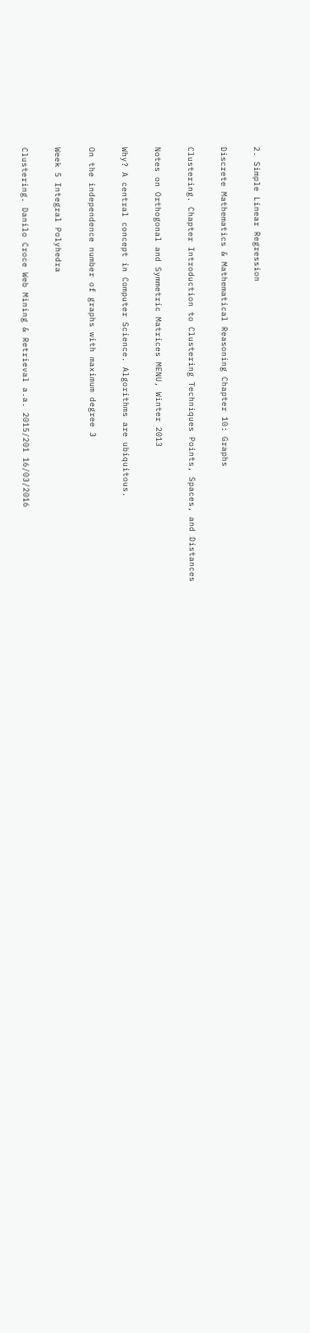2. Simple Linear Regression

Discrete Mathematics & Mathematical Reasoning Chapter 10: Graphs

Clustering. Chapter Introduction to Clustering Techniques Points, Spaces, and Distances

Notes on Orthogonal and Symmetric Matrices MENU, Winter 2013

Why? A central concept in Computer Science. Algorithms are ubiquitous.

On the independence number of graphs with maximum degree 3

Week 5 Integral Polyhedra

Clustering. Danilo Croce Web Mining & Retrieval a.a. 2015/201 16/03/2016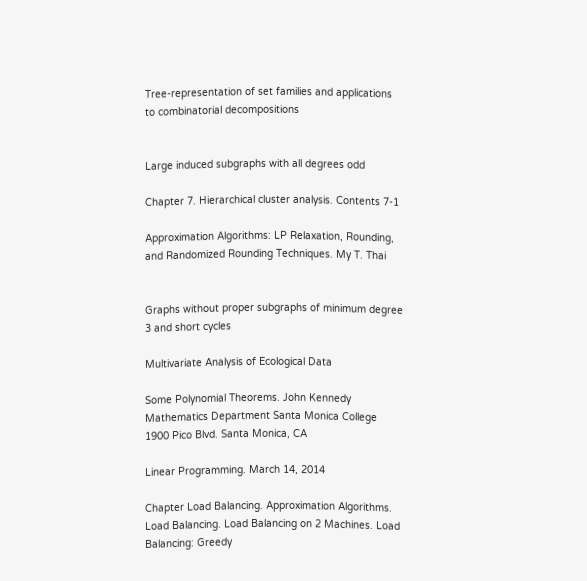Tree-representation of set families and applications to combinatorial decompositions


Large induced subgraphs with all degrees odd

Chapter 7. Hierarchical cluster analysis. Contents 7-1

Approximation Algorithms: LP Relaxation, Rounding, and Randomized Rounding Techniques. My T. Thai


Graphs without proper subgraphs of minimum degree 3 and short cycles

Multivariate Analysis of Ecological Data

Some Polynomial Theorems. John Kennedy Mathematics Department Santa Monica College 1900 Pico Blvd. Santa Monica, CA

Linear Programming. March 14, 2014

Chapter Load Balancing. Approximation Algorithms. Load Balancing. Load Balancing on 2 Machines. Load Balancing: Greedy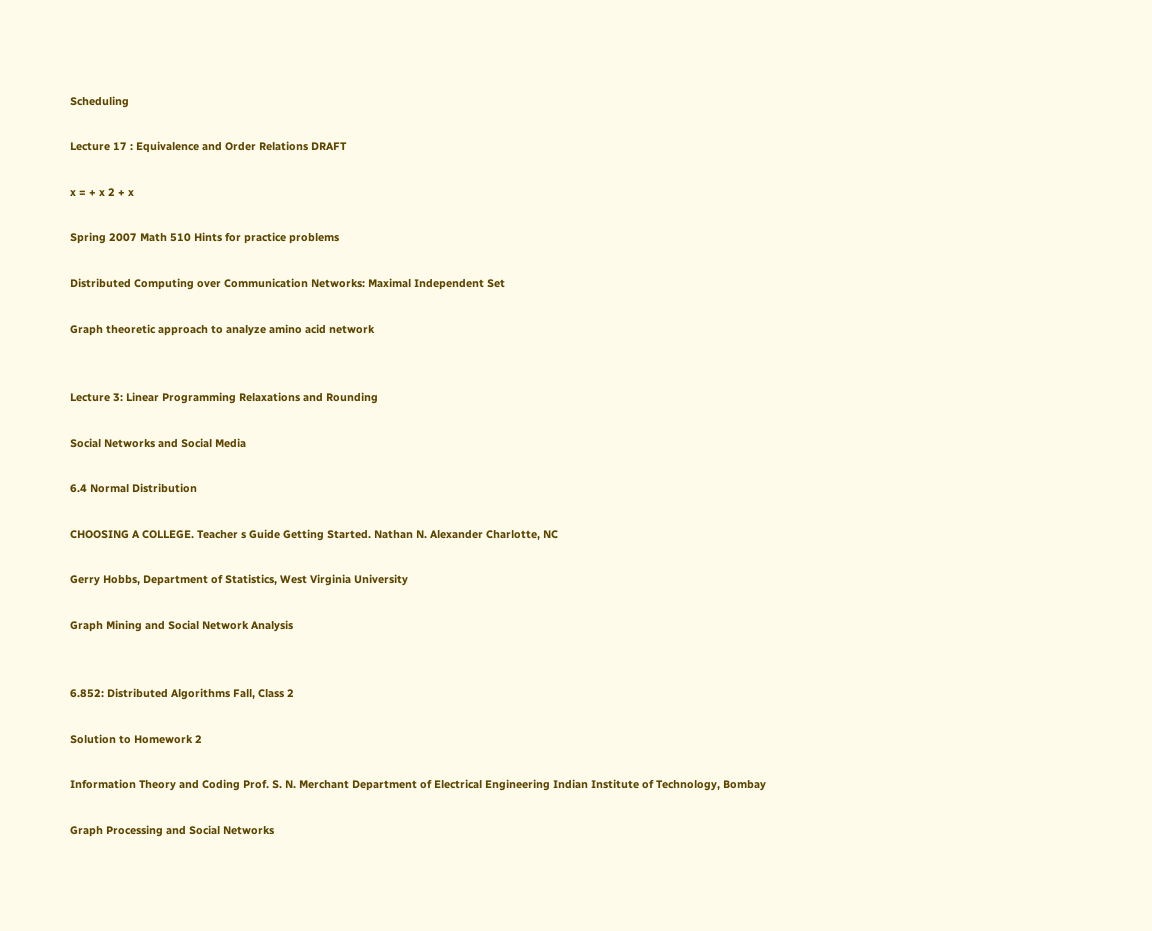Scheduling

Lecture 17 : Equivalence and Order Relations DRAFT

x = + x 2 + x

Spring 2007 Math 510 Hints for practice problems

Distributed Computing over Communication Networks: Maximal Independent Set

Graph theoretic approach to analyze amino acid network


Lecture 3: Linear Programming Relaxations and Rounding

Social Networks and Social Media

6.4 Normal Distribution

CHOOSING A COLLEGE. Teacher s Guide Getting Started. Nathan N. Alexander Charlotte, NC

Gerry Hobbs, Department of Statistics, West Virginia University

Graph Mining and Social Network Analysis


6.852: Distributed Algorithms Fall, Class 2

Solution to Homework 2

Information Theory and Coding Prof. S. N. Merchant Department of Electrical Engineering Indian Institute of Technology, Bombay

Graph Processing and Social Networks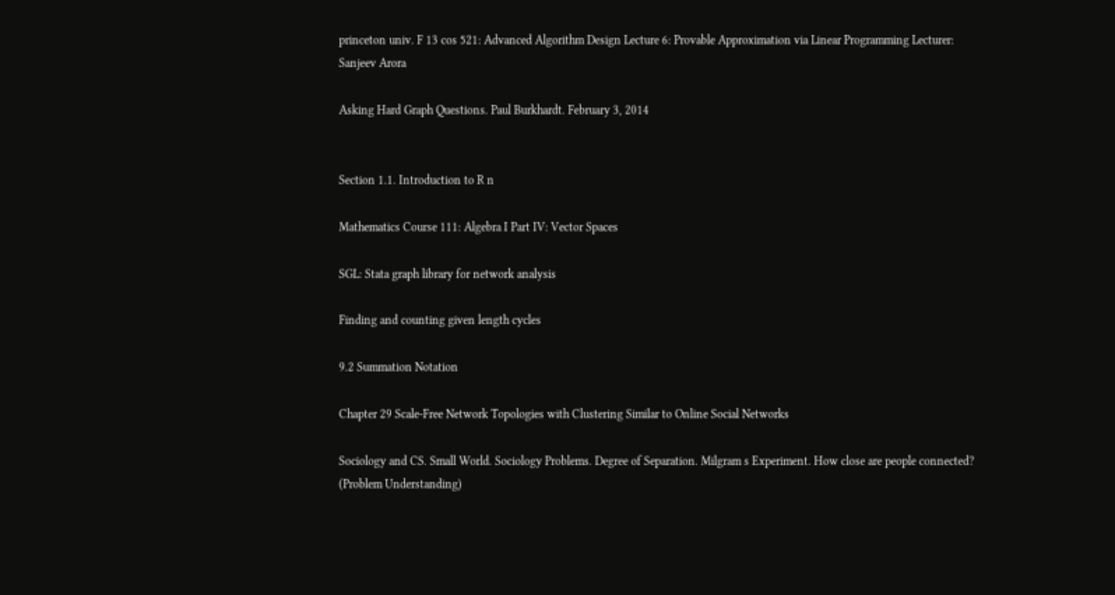princeton univ. F 13 cos 521: Advanced Algorithm Design Lecture 6: Provable Approximation via Linear Programming Lecturer: Sanjeev Arora

Asking Hard Graph Questions. Paul Burkhardt. February 3, 2014


Section 1.1. Introduction to R n

Mathematics Course 111: Algebra I Part IV: Vector Spaces

SGL: Stata graph library for network analysis

Finding and counting given length cycles

9.2 Summation Notation

Chapter 29 Scale-Free Network Topologies with Clustering Similar to Online Social Networks

Sociology and CS. Small World. Sociology Problems. Degree of Separation. Milgram s Experiment. How close are people connected? (Problem Understanding)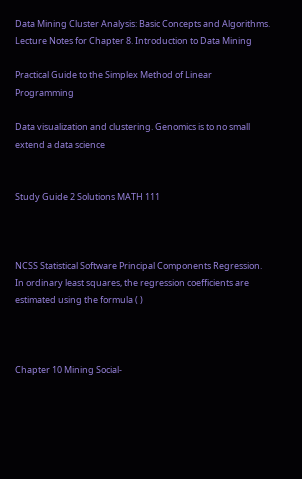Data Mining Cluster Analysis: Basic Concepts and Algorithms. Lecture Notes for Chapter 8. Introduction to Data Mining

Practical Guide to the Simplex Method of Linear Programming

Data visualization and clustering. Genomics is to no small extend a data science


Study Guide 2 Solutions MATH 111



NCSS Statistical Software Principal Components Regression. In ordinary least squares, the regression coefficients are estimated using the formula ( )



Chapter 10 Mining Social-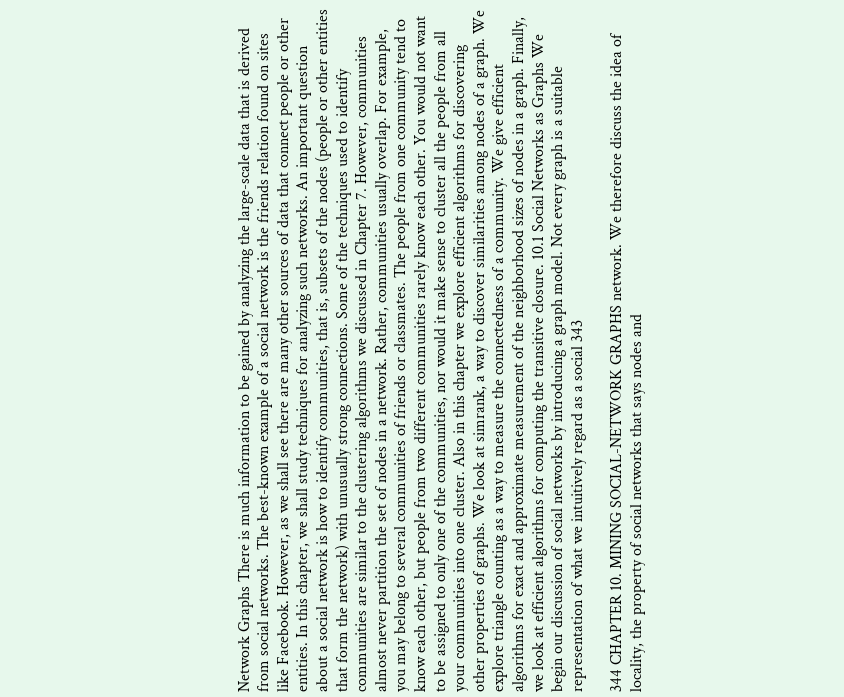Network Graphs There is much information to be gained by analyzing the large-scale data that is derived from social networks. The best-known example of a social network is the friends relation found on sites like Facebook. However, as we shall see there are many other sources of data that connect people or other entities. In this chapter, we shall study techniques for analyzing such networks. An important question about a social network is how to identify communities, that is, subsets of the nodes (people or other entities that form the network) with unusually strong connections. Some of the techniques used to identify communities are similar to the clustering algorithms we discussed in Chapter 7. However, communities almost never partition the set of nodes in a network. Rather, communities usually overlap. For example, you may belong to several communities of friends or classmates. The people from one community tend to know each other, but people from two different communities rarely know each other. You would not want to be assigned to only one of the communities, nor would it make sense to cluster all the people from all your communities into one cluster. Also in this chapter we explore efficient algorithms for discovering other properties of graphs. We look at simrank, a way to discover similarities among nodes of a graph. We explore triangle counting as a way to measure the connectedness of a community. We give efficient algorithms for exact and approximate measurement of the neighborhood sizes of nodes in a graph. Finally, we look at efficient algorithms for computing the transitive closure. 10.1 Social Networks as Graphs We begin our discussion of social networks by introducing a graph model. Not every graph is a suitable representation of what we intuitively regard as a social 343

344 CHAPTER 10. MINING SOCIAL-NETWORK GRAPHS network. We therefore discuss the idea of locality, the property of social networks that says nodes and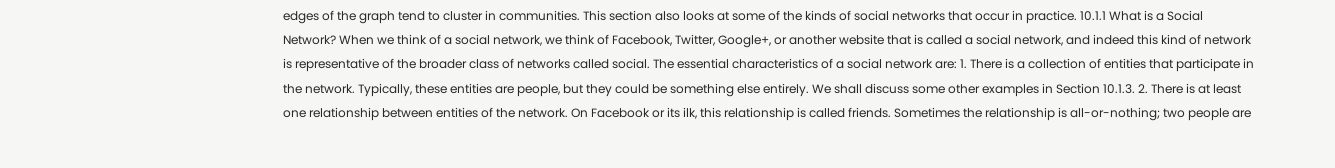edges of the graph tend to cluster in communities. This section also looks at some of the kinds of social networks that occur in practice. 10.1.1 What is a Social Network? When we think of a social network, we think of Facebook, Twitter, Google+, or another website that is called a social network, and indeed this kind of network is representative of the broader class of networks called social. The essential characteristics of a social network are: 1. There is a collection of entities that participate in the network. Typically, these entities are people, but they could be something else entirely. We shall discuss some other examples in Section 10.1.3. 2. There is at least one relationship between entities of the network. On Facebook or its ilk, this relationship is called friends. Sometimes the relationship is all-or-nothing; two people are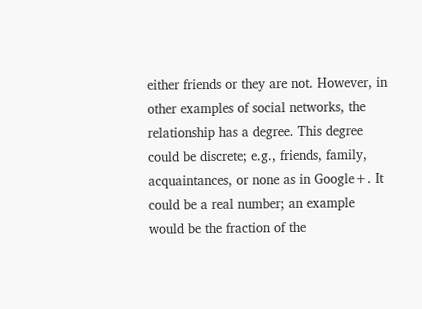either friends or they are not. However, in other examples of social networks, the relationship has a degree. This degree could be discrete; e.g., friends, family, acquaintances, or none as in Google+. It could be a real number; an example would be the fraction of the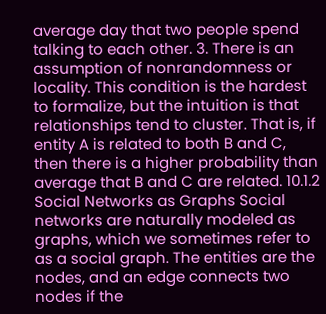average day that two people spend talking to each other. 3. There is an assumption of nonrandomness or locality. This condition is the hardest to formalize, but the intuition is that relationships tend to cluster. That is, if entity A is related to both B and C, then there is a higher probability than average that B and C are related. 10.1.2 Social Networks as Graphs Social networks are naturally modeled as graphs, which we sometimes refer to as a social graph. The entities are the nodes, and an edge connects two nodes if the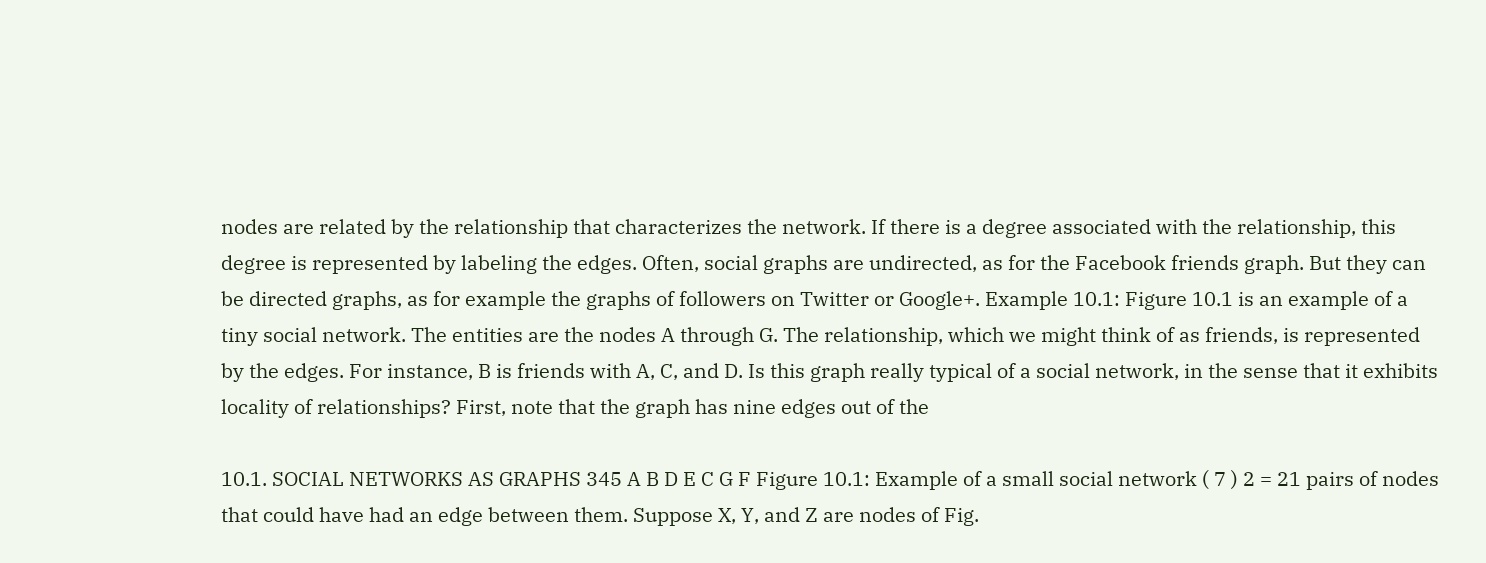nodes are related by the relationship that characterizes the network. If there is a degree associated with the relationship, this degree is represented by labeling the edges. Often, social graphs are undirected, as for the Facebook friends graph. But they can be directed graphs, as for example the graphs of followers on Twitter or Google+. Example 10.1: Figure 10.1 is an example of a tiny social network. The entities are the nodes A through G. The relationship, which we might think of as friends, is represented by the edges. For instance, B is friends with A, C, and D. Is this graph really typical of a social network, in the sense that it exhibits locality of relationships? First, note that the graph has nine edges out of the

10.1. SOCIAL NETWORKS AS GRAPHS 345 A B D E C G F Figure 10.1: Example of a small social network ( 7 ) 2 = 21 pairs of nodes that could have had an edge between them. Suppose X, Y, and Z are nodes of Fig.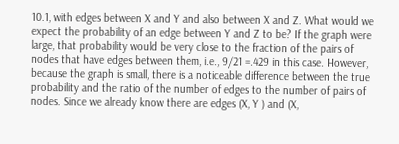10.1, with edges between X and Y and also between X and Z. What would we expect the probability of an edge between Y and Z to be? If the graph were large, that probability would be very close to the fraction of the pairs of nodes that have edges between them, i.e., 9/21 =.429 in this case. However, because the graph is small, there is a noticeable difference between the true probability and the ratio of the number of edges to the number of pairs of nodes. Since we already know there are edges (X, Y ) and (X,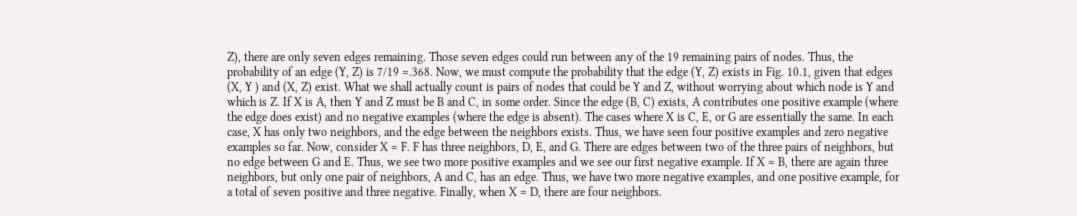Z), there are only seven edges remaining. Those seven edges could run between any of the 19 remaining pairs of nodes. Thus, the probability of an edge (Y, Z) is 7/19 =.368. Now, we must compute the probability that the edge (Y, Z) exists in Fig. 10.1, given that edges (X, Y ) and (X, Z) exist. What we shall actually count is pairs of nodes that could be Y and Z, without worrying about which node is Y and which is Z. If X is A, then Y and Z must be B and C, in some order. Since the edge (B, C) exists, A contributes one positive example (where the edge does exist) and no negative examples (where the edge is absent). The cases where X is C, E, or G are essentially the same. In each case, X has only two neighbors, and the edge between the neighbors exists. Thus, we have seen four positive examples and zero negative examples so far. Now, consider X = F. F has three neighbors, D, E, and G. There are edges between two of the three pairs of neighbors, but no edge between G and E. Thus, we see two more positive examples and we see our first negative example. If X = B, there are again three neighbors, but only one pair of neighbors, A and C, has an edge. Thus, we have two more negative examples, and one positive example, for a total of seven positive and three negative. Finally, when X = D, there are four neighbors.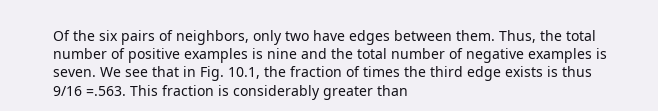Of the six pairs of neighbors, only two have edges between them. Thus, the total number of positive examples is nine and the total number of negative examples is seven. We see that in Fig. 10.1, the fraction of times the third edge exists is thus 9/16 =.563. This fraction is considerably greater than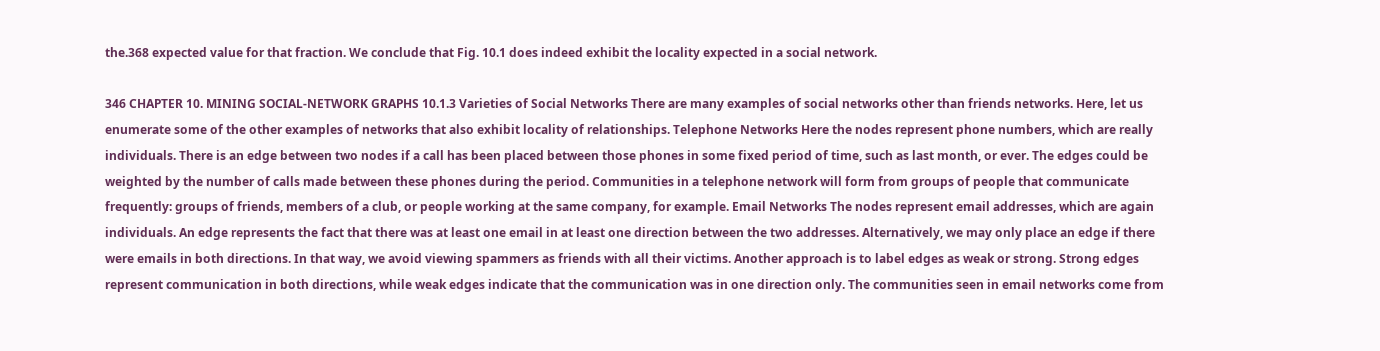the.368 expected value for that fraction. We conclude that Fig. 10.1 does indeed exhibit the locality expected in a social network.

346 CHAPTER 10. MINING SOCIAL-NETWORK GRAPHS 10.1.3 Varieties of Social Networks There are many examples of social networks other than friends networks. Here, let us enumerate some of the other examples of networks that also exhibit locality of relationships. Telephone Networks Here the nodes represent phone numbers, which are really individuals. There is an edge between two nodes if a call has been placed between those phones in some fixed period of time, such as last month, or ever. The edges could be weighted by the number of calls made between these phones during the period. Communities in a telephone network will form from groups of people that communicate frequently: groups of friends, members of a club, or people working at the same company, for example. Email Networks The nodes represent email addresses, which are again individuals. An edge represents the fact that there was at least one email in at least one direction between the two addresses. Alternatively, we may only place an edge if there were emails in both directions. In that way, we avoid viewing spammers as friends with all their victims. Another approach is to label edges as weak or strong. Strong edges represent communication in both directions, while weak edges indicate that the communication was in one direction only. The communities seen in email networks come from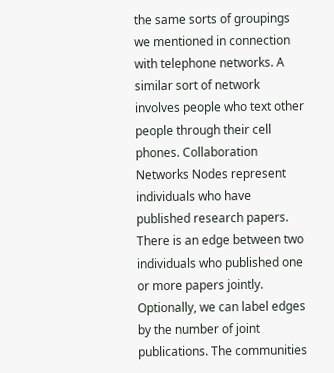the same sorts of groupings we mentioned in connection with telephone networks. A similar sort of network involves people who text other people through their cell phones. Collaboration Networks Nodes represent individuals who have published research papers. There is an edge between two individuals who published one or more papers jointly. Optionally, we can label edges by the number of joint publications. The communities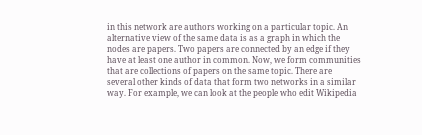in this network are authors working on a particular topic. An alternative view of the same data is as a graph in which the nodes are papers. Two papers are connected by an edge if they have at least one author in common. Now, we form communities that are collections of papers on the same topic. There are several other kinds of data that form two networks in a similar way. For example, we can look at the people who edit Wikipedia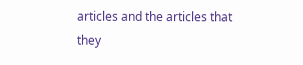articles and the articles that they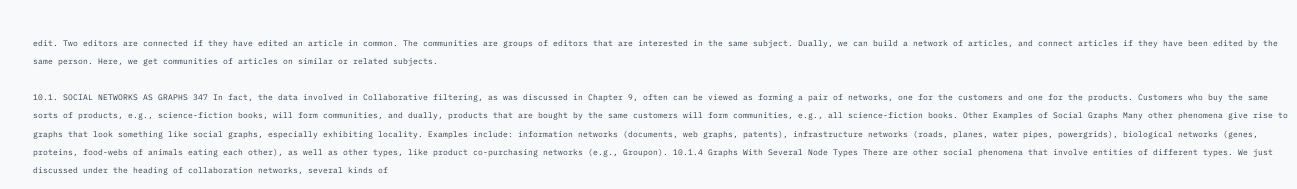edit. Two editors are connected if they have edited an article in common. The communities are groups of editors that are interested in the same subject. Dually, we can build a network of articles, and connect articles if they have been edited by the same person. Here, we get communities of articles on similar or related subjects.

10.1. SOCIAL NETWORKS AS GRAPHS 347 In fact, the data involved in Collaborative filtering, as was discussed in Chapter 9, often can be viewed as forming a pair of networks, one for the customers and one for the products. Customers who buy the same sorts of products, e.g., science-fiction books, will form communities, and dually, products that are bought by the same customers will form communities, e.g., all science-fiction books. Other Examples of Social Graphs Many other phenomena give rise to graphs that look something like social graphs, especially exhibiting locality. Examples include: information networks (documents, web graphs, patents), infrastructure networks (roads, planes, water pipes, powergrids), biological networks (genes, proteins, food-webs of animals eating each other), as well as other types, like product co-purchasing networks (e.g., Groupon). 10.1.4 Graphs With Several Node Types There are other social phenomena that involve entities of different types. We just discussed under the heading of collaboration networks, several kinds of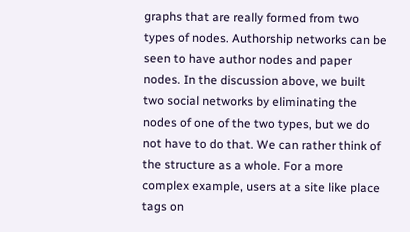graphs that are really formed from two types of nodes. Authorship networks can be seen to have author nodes and paper nodes. In the discussion above, we built two social networks by eliminating the nodes of one of the two types, but we do not have to do that. We can rather think of the structure as a whole. For a more complex example, users at a site like place tags on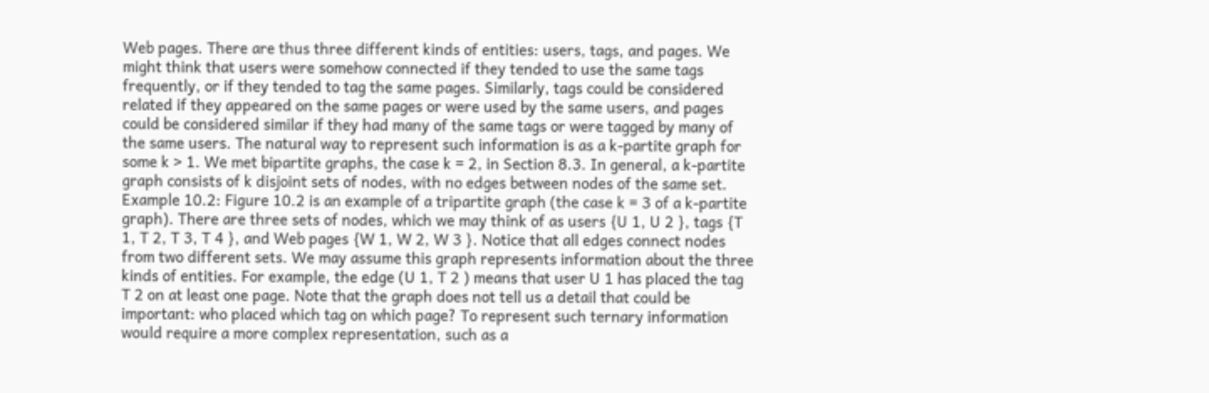Web pages. There are thus three different kinds of entities: users, tags, and pages. We might think that users were somehow connected if they tended to use the same tags frequently, or if they tended to tag the same pages. Similarly, tags could be considered related if they appeared on the same pages or were used by the same users, and pages could be considered similar if they had many of the same tags or were tagged by many of the same users. The natural way to represent such information is as a k-partite graph for some k > 1. We met bipartite graphs, the case k = 2, in Section 8.3. In general, a k-partite graph consists of k disjoint sets of nodes, with no edges between nodes of the same set. Example 10.2: Figure 10.2 is an example of a tripartite graph (the case k = 3 of a k-partite graph). There are three sets of nodes, which we may think of as users {U 1, U 2 }, tags {T 1, T 2, T 3, T 4 }, and Web pages {W 1, W 2, W 3 }. Notice that all edges connect nodes from two different sets. We may assume this graph represents information about the three kinds of entities. For example, the edge (U 1, T 2 ) means that user U 1 has placed the tag T 2 on at least one page. Note that the graph does not tell us a detail that could be important: who placed which tag on which page? To represent such ternary information would require a more complex representation, such as a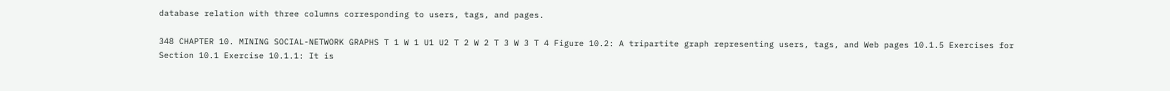database relation with three columns corresponding to users, tags, and pages.

348 CHAPTER 10. MINING SOCIAL-NETWORK GRAPHS T 1 W 1 U1 U2 T 2 W 2 T 3 W 3 T 4 Figure 10.2: A tripartite graph representing users, tags, and Web pages 10.1.5 Exercises for Section 10.1 Exercise 10.1.1: It is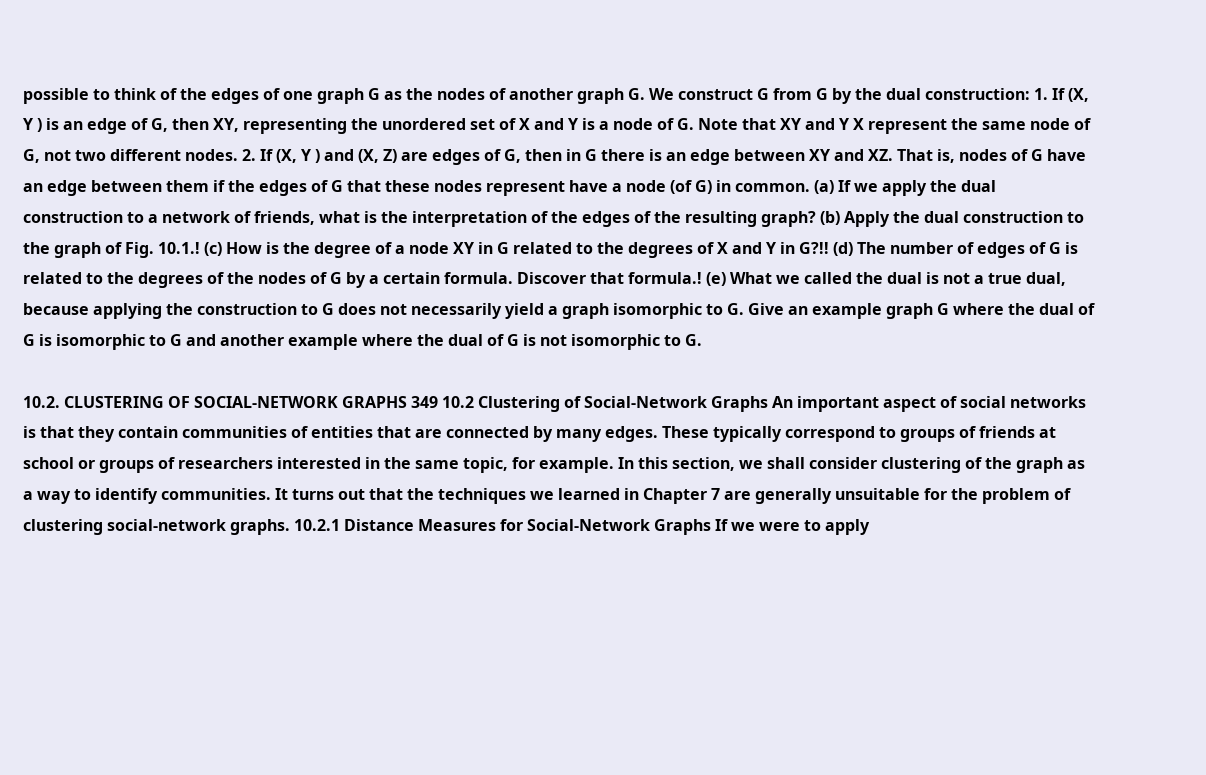possible to think of the edges of one graph G as the nodes of another graph G. We construct G from G by the dual construction: 1. If (X, Y ) is an edge of G, then XY, representing the unordered set of X and Y is a node of G. Note that XY and Y X represent the same node of G, not two different nodes. 2. If (X, Y ) and (X, Z) are edges of G, then in G there is an edge between XY and XZ. That is, nodes of G have an edge between them if the edges of G that these nodes represent have a node (of G) in common. (a) If we apply the dual construction to a network of friends, what is the interpretation of the edges of the resulting graph? (b) Apply the dual construction to the graph of Fig. 10.1.! (c) How is the degree of a node XY in G related to the degrees of X and Y in G?!! (d) The number of edges of G is related to the degrees of the nodes of G by a certain formula. Discover that formula.! (e) What we called the dual is not a true dual, because applying the construction to G does not necessarily yield a graph isomorphic to G. Give an example graph G where the dual of G is isomorphic to G and another example where the dual of G is not isomorphic to G.

10.2. CLUSTERING OF SOCIAL-NETWORK GRAPHS 349 10.2 Clustering of Social-Network Graphs An important aspect of social networks is that they contain communities of entities that are connected by many edges. These typically correspond to groups of friends at school or groups of researchers interested in the same topic, for example. In this section, we shall consider clustering of the graph as a way to identify communities. It turns out that the techniques we learned in Chapter 7 are generally unsuitable for the problem of clustering social-network graphs. 10.2.1 Distance Measures for Social-Network Graphs If we were to apply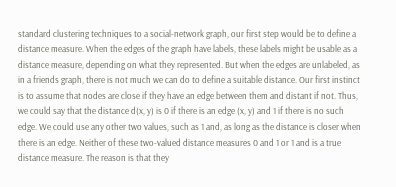standard clustering techniques to a social-network graph, our first step would be to define a distance measure. When the edges of the graph have labels, these labels might be usable as a distance measure, depending on what they represented. But when the edges are unlabeled, as in a friends graph, there is not much we can do to define a suitable distance. Our first instinct is to assume that nodes are close if they have an edge between them and distant if not. Thus, we could say that the distance d(x, y) is 0 if there is an edge (x, y) and 1 if there is no such edge. We could use any other two values, such as 1 and, as long as the distance is closer when there is an edge. Neither of these two-valued distance measures 0 and 1 or 1 and is a true distance measure. The reason is that they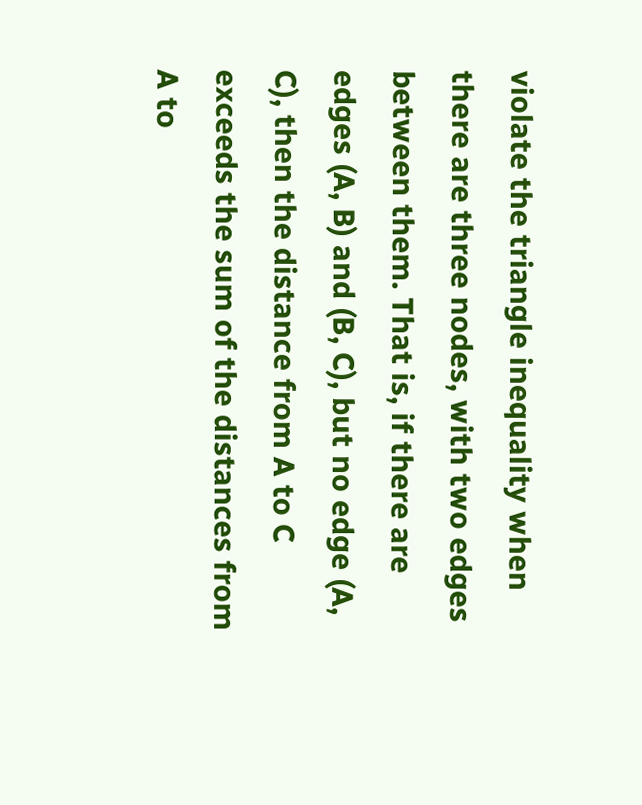violate the triangle inequality when there are three nodes, with two edges between them. That is, if there are edges (A, B) and (B, C), but no edge (A, C), then the distance from A to C exceeds the sum of the distances from A to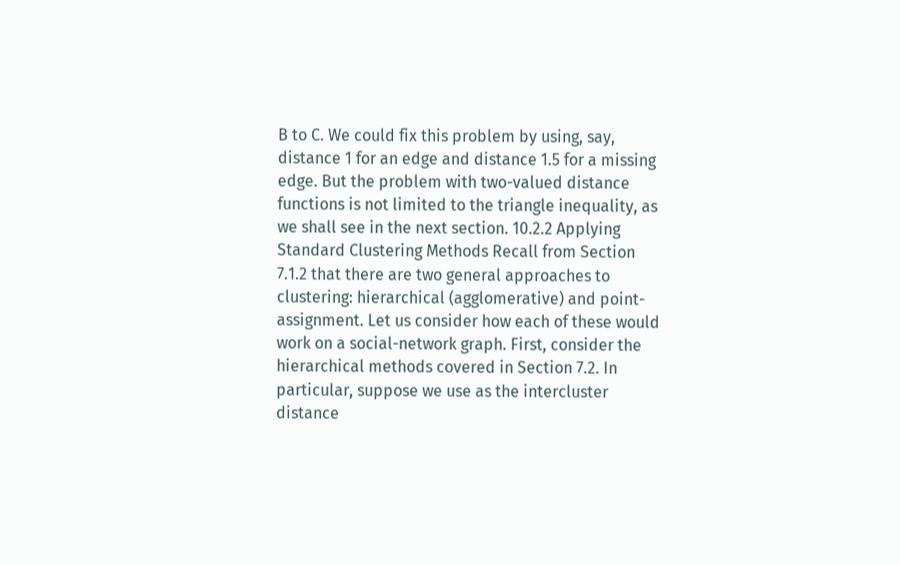B to C. We could fix this problem by using, say, distance 1 for an edge and distance 1.5 for a missing edge. But the problem with two-valued distance functions is not limited to the triangle inequality, as we shall see in the next section. 10.2.2 Applying Standard Clustering Methods Recall from Section 7.1.2 that there are two general approaches to clustering: hierarchical (agglomerative) and point-assignment. Let us consider how each of these would work on a social-network graph. First, consider the hierarchical methods covered in Section 7.2. In particular, suppose we use as the intercluster distance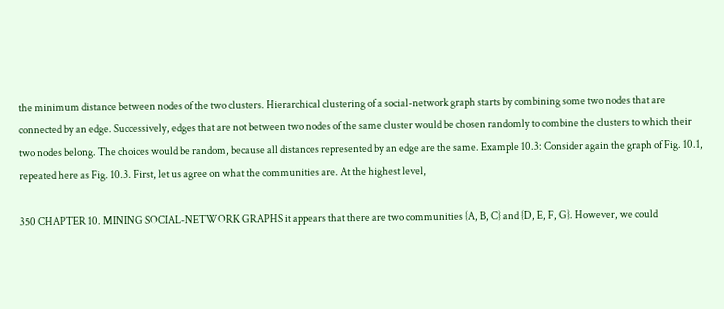the minimum distance between nodes of the two clusters. Hierarchical clustering of a social-network graph starts by combining some two nodes that are connected by an edge. Successively, edges that are not between two nodes of the same cluster would be chosen randomly to combine the clusters to which their two nodes belong. The choices would be random, because all distances represented by an edge are the same. Example 10.3: Consider again the graph of Fig. 10.1, repeated here as Fig. 10.3. First, let us agree on what the communities are. At the highest level,

350 CHAPTER 10. MINING SOCIAL-NETWORK GRAPHS it appears that there are two communities {A, B, C} and {D, E, F, G}. However, we could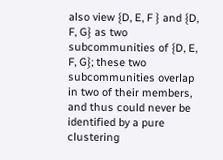also view {D, E, F } and {D, F, G} as two subcommunities of {D, E, F, G}; these two subcommunities overlap in two of their members, and thus could never be identified by a pure clustering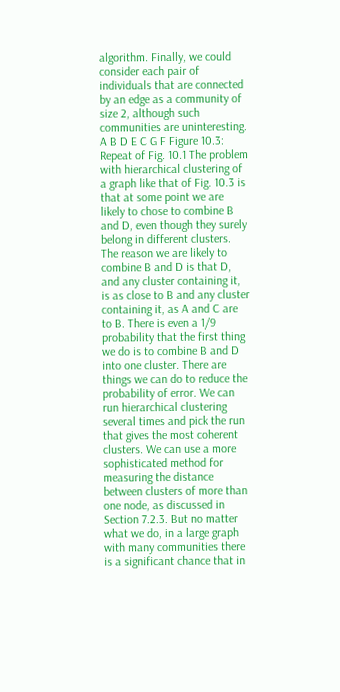algorithm. Finally, we could consider each pair of individuals that are connected by an edge as a community of size 2, although such communities are uninteresting. A B D E C G F Figure 10.3: Repeat of Fig. 10.1 The problem with hierarchical clustering of a graph like that of Fig. 10.3 is that at some point we are likely to chose to combine B and D, even though they surely belong in different clusters. The reason we are likely to combine B and D is that D, and any cluster containing it, is as close to B and any cluster containing it, as A and C are to B. There is even a 1/9 probability that the first thing we do is to combine B and D into one cluster. There are things we can do to reduce the probability of error. We can run hierarchical clustering several times and pick the run that gives the most coherent clusters. We can use a more sophisticated method for measuring the distance between clusters of more than one node, as discussed in Section 7.2.3. But no matter what we do, in a large graph with many communities there is a significant chance that in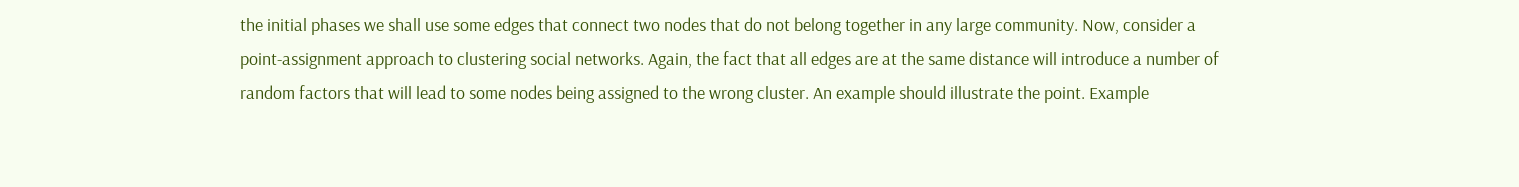the initial phases we shall use some edges that connect two nodes that do not belong together in any large community. Now, consider a point-assignment approach to clustering social networks. Again, the fact that all edges are at the same distance will introduce a number of random factors that will lead to some nodes being assigned to the wrong cluster. An example should illustrate the point. Example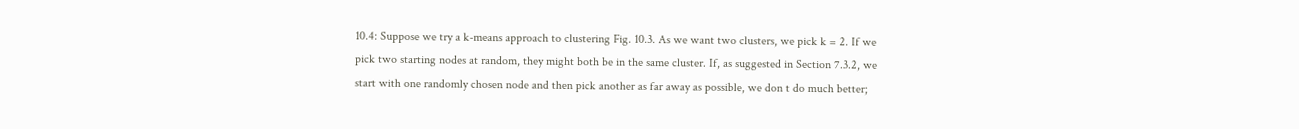10.4: Suppose we try a k-means approach to clustering Fig. 10.3. As we want two clusters, we pick k = 2. If we pick two starting nodes at random, they might both be in the same cluster. If, as suggested in Section 7.3.2, we start with one randomly chosen node and then pick another as far away as possible, we don t do much better;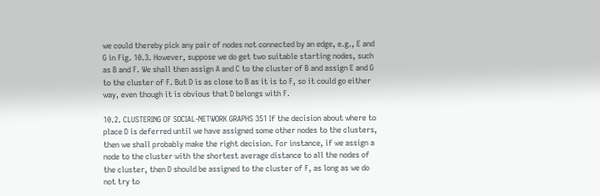we could thereby pick any pair of nodes not connected by an edge, e.g., E and G in Fig. 10.3. However, suppose we do get two suitable starting nodes, such as B and F. We shall then assign A and C to the cluster of B and assign E and G to the cluster of F. But D is as close to B as it is to F, so it could go either way, even though it is obvious that D belongs with F.

10.2. CLUSTERING OF SOCIAL-NETWORK GRAPHS 351 If the decision about where to place D is deferred until we have assigned some other nodes to the clusters, then we shall probably make the right decision. For instance, if we assign a node to the cluster with the shortest average distance to all the nodes of the cluster, then D should be assigned to the cluster of F, as long as we do not try to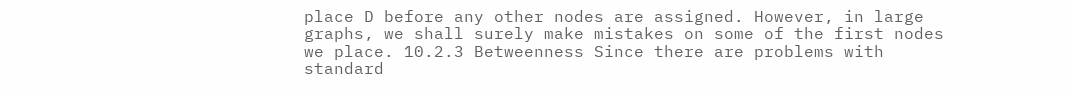place D before any other nodes are assigned. However, in large graphs, we shall surely make mistakes on some of the first nodes we place. 10.2.3 Betweenness Since there are problems with standard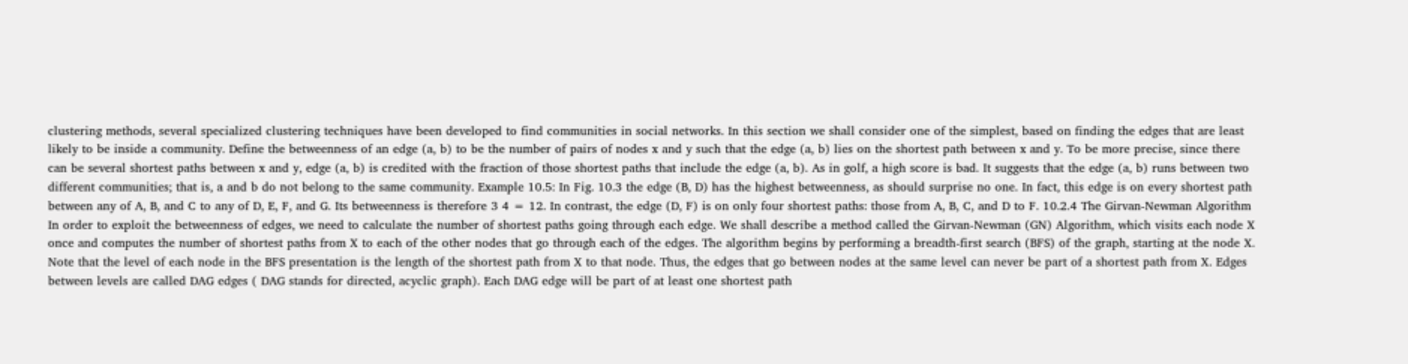clustering methods, several specialized clustering techniques have been developed to find communities in social networks. In this section we shall consider one of the simplest, based on finding the edges that are least likely to be inside a community. Define the betweenness of an edge (a, b) to be the number of pairs of nodes x and y such that the edge (a, b) lies on the shortest path between x and y. To be more precise, since there can be several shortest paths between x and y, edge (a, b) is credited with the fraction of those shortest paths that include the edge (a, b). As in golf, a high score is bad. It suggests that the edge (a, b) runs between two different communities; that is, a and b do not belong to the same community. Example 10.5: In Fig. 10.3 the edge (B, D) has the highest betweenness, as should surprise no one. In fact, this edge is on every shortest path between any of A, B, and C to any of D, E, F, and G. Its betweenness is therefore 3 4 = 12. In contrast, the edge (D, F) is on only four shortest paths: those from A, B, C, and D to F. 10.2.4 The Girvan-Newman Algorithm In order to exploit the betweenness of edges, we need to calculate the number of shortest paths going through each edge. We shall describe a method called the Girvan-Newman (GN) Algorithm, which visits each node X once and computes the number of shortest paths from X to each of the other nodes that go through each of the edges. The algorithm begins by performing a breadth-first search (BFS) of the graph, starting at the node X. Note that the level of each node in the BFS presentation is the length of the shortest path from X to that node. Thus, the edges that go between nodes at the same level can never be part of a shortest path from X. Edges between levels are called DAG edges ( DAG stands for directed, acyclic graph). Each DAG edge will be part of at least one shortest path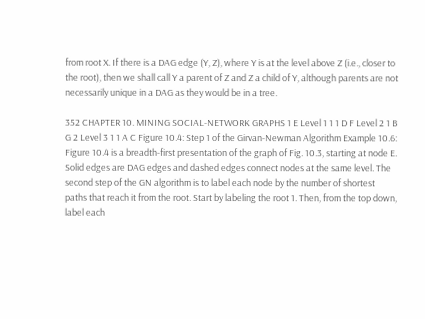from root X. If there is a DAG edge (Y, Z), where Y is at the level above Z (i.e., closer to the root), then we shall call Y a parent of Z and Z a child of Y, although parents are not necessarily unique in a DAG as they would be in a tree.

352 CHAPTER 10. MINING SOCIAL-NETWORK GRAPHS 1 E Level 1 1 1 D F Level 2 1 B G 2 Level 3 1 1 A C Figure 10.4: Step 1 of the Girvan-Newman Algorithm Example 10.6: Figure 10.4 is a breadth-first presentation of the graph of Fig. 10.3, starting at node E. Solid edges are DAG edges and dashed edges connect nodes at the same level. The second step of the GN algorithm is to label each node by the number of shortest paths that reach it from the root. Start by labeling the root 1. Then, from the top down, label each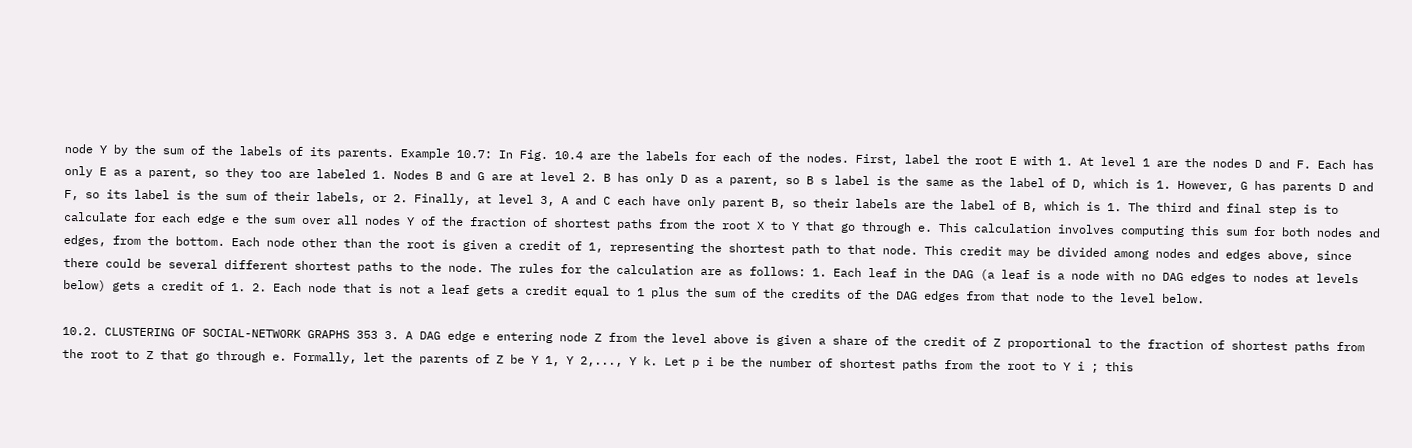node Y by the sum of the labels of its parents. Example 10.7: In Fig. 10.4 are the labels for each of the nodes. First, label the root E with 1. At level 1 are the nodes D and F. Each has only E as a parent, so they too are labeled 1. Nodes B and G are at level 2. B has only D as a parent, so B s label is the same as the label of D, which is 1. However, G has parents D and F, so its label is the sum of their labels, or 2. Finally, at level 3, A and C each have only parent B, so their labels are the label of B, which is 1. The third and final step is to calculate for each edge e the sum over all nodes Y of the fraction of shortest paths from the root X to Y that go through e. This calculation involves computing this sum for both nodes and edges, from the bottom. Each node other than the root is given a credit of 1, representing the shortest path to that node. This credit may be divided among nodes and edges above, since there could be several different shortest paths to the node. The rules for the calculation are as follows: 1. Each leaf in the DAG (a leaf is a node with no DAG edges to nodes at levels below) gets a credit of 1. 2. Each node that is not a leaf gets a credit equal to 1 plus the sum of the credits of the DAG edges from that node to the level below.

10.2. CLUSTERING OF SOCIAL-NETWORK GRAPHS 353 3. A DAG edge e entering node Z from the level above is given a share of the credit of Z proportional to the fraction of shortest paths from the root to Z that go through e. Formally, let the parents of Z be Y 1, Y 2,..., Y k. Let p i be the number of shortest paths from the root to Y i ; this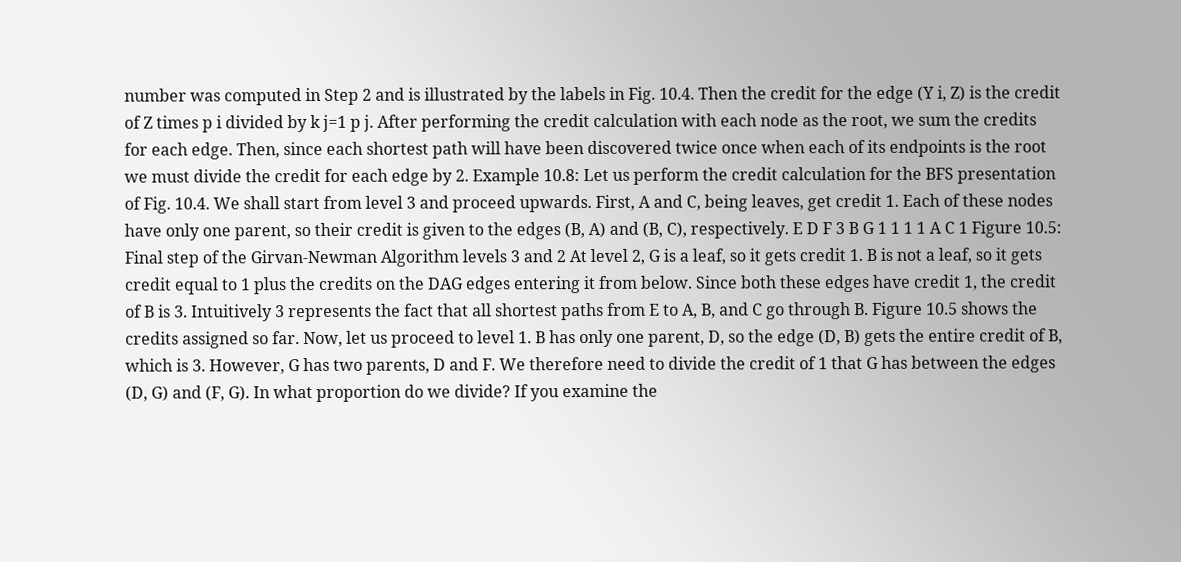number was computed in Step 2 and is illustrated by the labels in Fig. 10.4. Then the credit for the edge (Y i, Z) is the credit of Z times p i divided by k j=1 p j. After performing the credit calculation with each node as the root, we sum the credits for each edge. Then, since each shortest path will have been discovered twice once when each of its endpoints is the root we must divide the credit for each edge by 2. Example 10.8: Let us perform the credit calculation for the BFS presentation of Fig. 10.4. We shall start from level 3 and proceed upwards. First, A and C, being leaves, get credit 1. Each of these nodes have only one parent, so their credit is given to the edges (B, A) and (B, C), respectively. E D F 3 B G 1 1 1 1 A C 1 Figure 10.5: Final step of the Girvan-Newman Algorithm levels 3 and 2 At level 2, G is a leaf, so it gets credit 1. B is not a leaf, so it gets credit equal to 1 plus the credits on the DAG edges entering it from below. Since both these edges have credit 1, the credit of B is 3. Intuitively 3 represents the fact that all shortest paths from E to A, B, and C go through B. Figure 10.5 shows the credits assigned so far. Now, let us proceed to level 1. B has only one parent, D, so the edge (D, B) gets the entire credit of B, which is 3. However, G has two parents, D and F. We therefore need to divide the credit of 1 that G has between the edges (D, G) and (F, G). In what proportion do we divide? If you examine the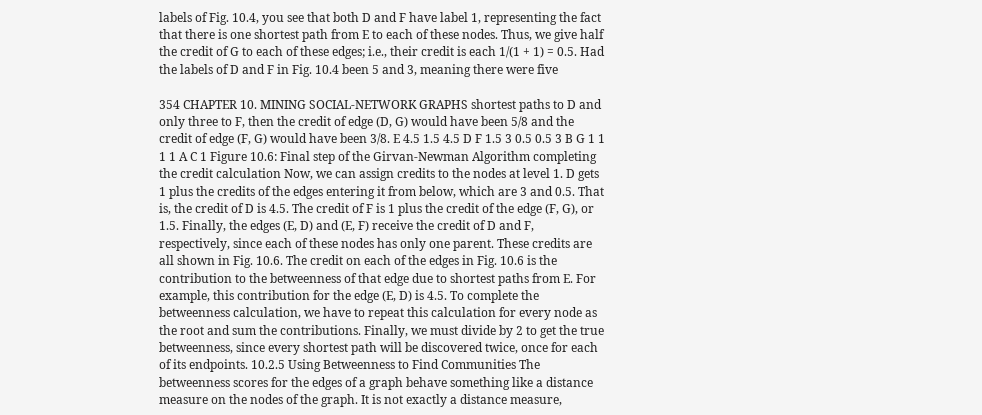labels of Fig. 10.4, you see that both D and F have label 1, representing the fact that there is one shortest path from E to each of these nodes. Thus, we give half the credit of G to each of these edges; i.e., their credit is each 1/(1 + 1) = 0.5. Had the labels of D and F in Fig. 10.4 been 5 and 3, meaning there were five

354 CHAPTER 10. MINING SOCIAL-NETWORK GRAPHS shortest paths to D and only three to F, then the credit of edge (D, G) would have been 5/8 and the credit of edge (F, G) would have been 3/8. E 4.5 1.5 4.5 D F 1.5 3 0.5 0.5 3 B G 1 1 1 1 A C 1 Figure 10.6: Final step of the Girvan-Newman Algorithm completing the credit calculation Now, we can assign credits to the nodes at level 1. D gets 1 plus the credits of the edges entering it from below, which are 3 and 0.5. That is, the credit of D is 4.5. The credit of F is 1 plus the credit of the edge (F, G), or 1.5. Finally, the edges (E, D) and (E, F) receive the credit of D and F, respectively, since each of these nodes has only one parent. These credits are all shown in Fig. 10.6. The credit on each of the edges in Fig. 10.6 is the contribution to the betweenness of that edge due to shortest paths from E. For example, this contribution for the edge (E, D) is 4.5. To complete the betweenness calculation, we have to repeat this calculation for every node as the root and sum the contributions. Finally, we must divide by 2 to get the true betweenness, since every shortest path will be discovered twice, once for each of its endpoints. 10.2.5 Using Betweenness to Find Communities The betweenness scores for the edges of a graph behave something like a distance measure on the nodes of the graph. It is not exactly a distance measure,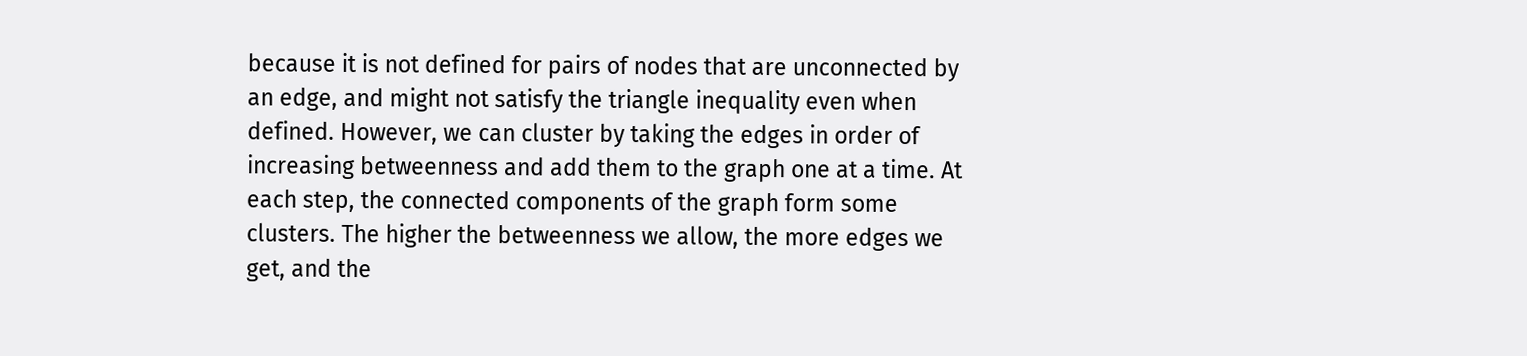because it is not defined for pairs of nodes that are unconnected by an edge, and might not satisfy the triangle inequality even when defined. However, we can cluster by taking the edges in order of increasing betweenness and add them to the graph one at a time. At each step, the connected components of the graph form some clusters. The higher the betweenness we allow, the more edges we get, and the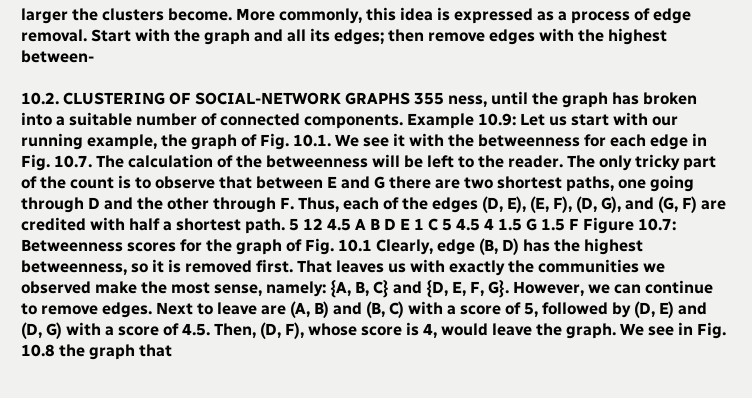larger the clusters become. More commonly, this idea is expressed as a process of edge removal. Start with the graph and all its edges; then remove edges with the highest between-

10.2. CLUSTERING OF SOCIAL-NETWORK GRAPHS 355 ness, until the graph has broken into a suitable number of connected components. Example 10.9: Let us start with our running example, the graph of Fig. 10.1. We see it with the betweenness for each edge in Fig. 10.7. The calculation of the betweenness will be left to the reader. The only tricky part of the count is to observe that between E and G there are two shortest paths, one going through D and the other through F. Thus, each of the edges (D, E), (E, F), (D, G), and (G, F) are credited with half a shortest path. 5 12 4.5 A B D E 1 C 5 4.5 4 1.5 G 1.5 F Figure 10.7: Betweenness scores for the graph of Fig. 10.1 Clearly, edge (B, D) has the highest betweenness, so it is removed first. That leaves us with exactly the communities we observed make the most sense, namely: {A, B, C} and {D, E, F, G}. However, we can continue to remove edges. Next to leave are (A, B) and (B, C) with a score of 5, followed by (D, E) and (D, G) with a score of 4.5. Then, (D, F), whose score is 4, would leave the graph. We see in Fig. 10.8 the graph that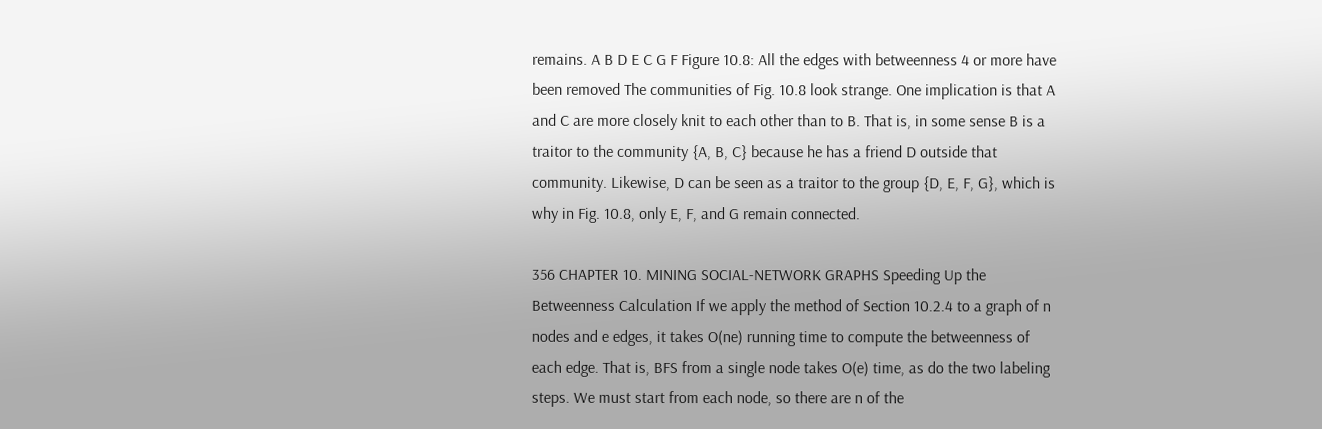remains. A B D E C G F Figure 10.8: All the edges with betweenness 4 or more have been removed The communities of Fig. 10.8 look strange. One implication is that A and C are more closely knit to each other than to B. That is, in some sense B is a traitor to the community {A, B, C} because he has a friend D outside that community. Likewise, D can be seen as a traitor to the group {D, E, F, G}, which is why in Fig. 10.8, only E, F, and G remain connected.

356 CHAPTER 10. MINING SOCIAL-NETWORK GRAPHS Speeding Up the Betweenness Calculation If we apply the method of Section 10.2.4 to a graph of n nodes and e edges, it takes O(ne) running time to compute the betweenness of each edge. That is, BFS from a single node takes O(e) time, as do the two labeling steps. We must start from each node, so there are n of the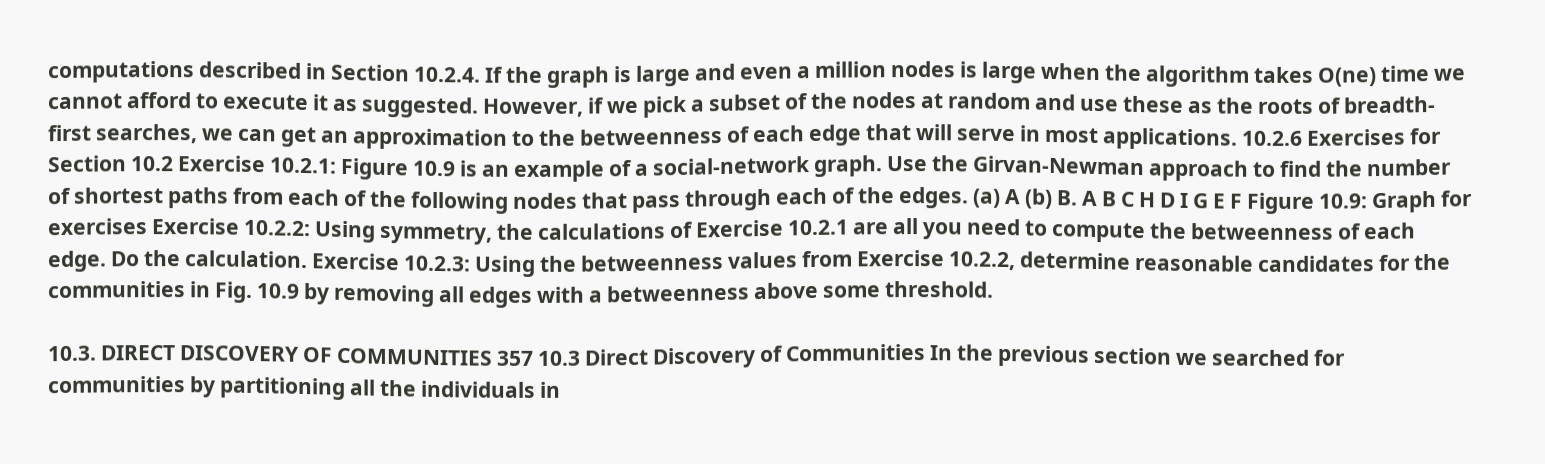computations described in Section 10.2.4. If the graph is large and even a million nodes is large when the algorithm takes O(ne) time we cannot afford to execute it as suggested. However, if we pick a subset of the nodes at random and use these as the roots of breadth-first searches, we can get an approximation to the betweenness of each edge that will serve in most applications. 10.2.6 Exercises for Section 10.2 Exercise 10.2.1: Figure 10.9 is an example of a social-network graph. Use the Girvan-Newman approach to find the number of shortest paths from each of the following nodes that pass through each of the edges. (a) A (b) B. A B C H D I G E F Figure 10.9: Graph for exercises Exercise 10.2.2: Using symmetry, the calculations of Exercise 10.2.1 are all you need to compute the betweenness of each edge. Do the calculation. Exercise 10.2.3: Using the betweenness values from Exercise 10.2.2, determine reasonable candidates for the communities in Fig. 10.9 by removing all edges with a betweenness above some threshold.

10.3. DIRECT DISCOVERY OF COMMUNITIES 357 10.3 Direct Discovery of Communities In the previous section we searched for communities by partitioning all the individuals in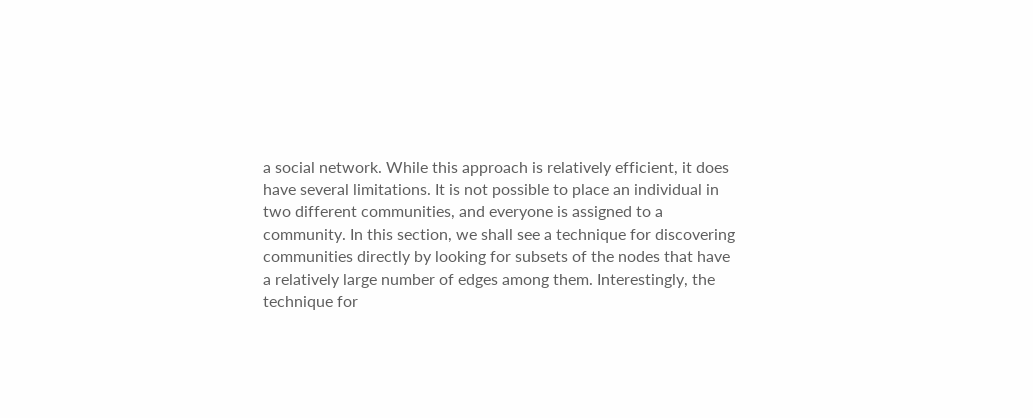a social network. While this approach is relatively efficient, it does have several limitations. It is not possible to place an individual in two different communities, and everyone is assigned to a community. In this section, we shall see a technique for discovering communities directly by looking for subsets of the nodes that have a relatively large number of edges among them. Interestingly, the technique for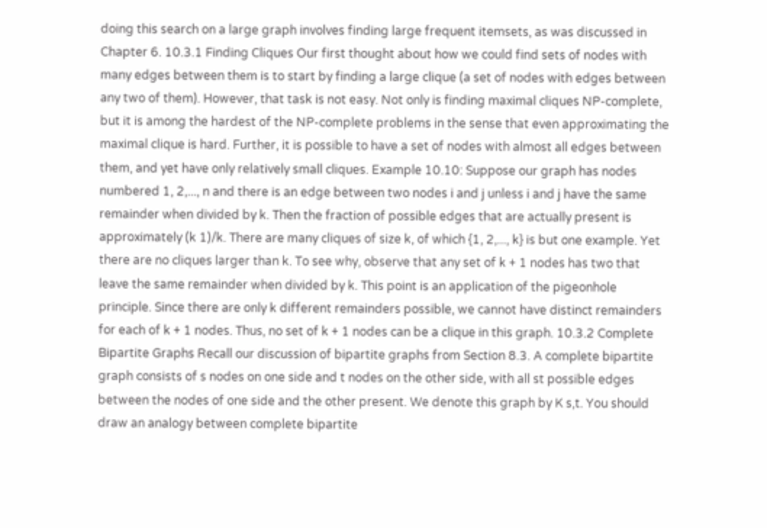doing this search on a large graph involves finding large frequent itemsets, as was discussed in Chapter 6. 10.3.1 Finding Cliques Our first thought about how we could find sets of nodes with many edges between them is to start by finding a large clique (a set of nodes with edges between any two of them). However, that task is not easy. Not only is finding maximal cliques NP-complete, but it is among the hardest of the NP-complete problems in the sense that even approximating the maximal clique is hard. Further, it is possible to have a set of nodes with almost all edges between them, and yet have only relatively small cliques. Example 10.10: Suppose our graph has nodes numbered 1, 2,..., n and there is an edge between two nodes i and j unless i and j have the same remainder when divided by k. Then the fraction of possible edges that are actually present is approximately (k 1)/k. There are many cliques of size k, of which {1, 2,..., k} is but one example. Yet there are no cliques larger than k. To see why, observe that any set of k + 1 nodes has two that leave the same remainder when divided by k. This point is an application of the pigeonhole principle. Since there are only k different remainders possible, we cannot have distinct remainders for each of k + 1 nodes. Thus, no set of k + 1 nodes can be a clique in this graph. 10.3.2 Complete Bipartite Graphs Recall our discussion of bipartite graphs from Section 8.3. A complete bipartite graph consists of s nodes on one side and t nodes on the other side, with all st possible edges between the nodes of one side and the other present. We denote this graph by K s,t. You should draw an analogy between complete bipartite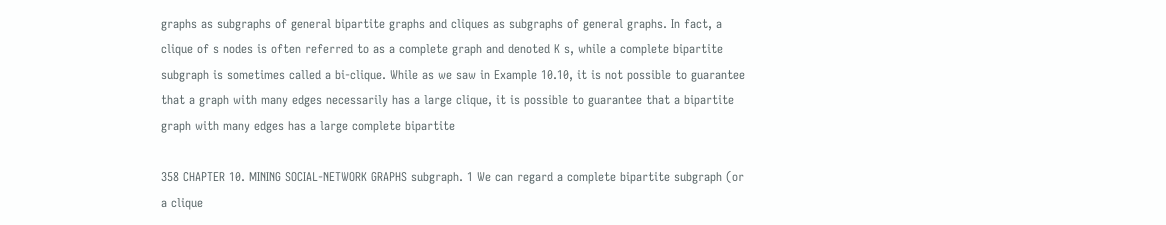graphs as subgraphs of general bipartite graphs and cliques as subgraphs of general graphs. In fact, a clique of s nodes is often referred to as a complete graph and denoted K s, while a complete bipartite subgraph is sometimes called a bi-clique. While as we saw in Example 10.10, it is not possible to guarantee that a graph with many edges necessarily has a large clique, it is possible to guarantee that a bipartite graph with many edges has a large complete bipartite

358 CHAPTER 10. MINING SOCIAL-NETWORK GRAPHS subgraph. 1 We can regard a complete bipartite subgraph (or a clique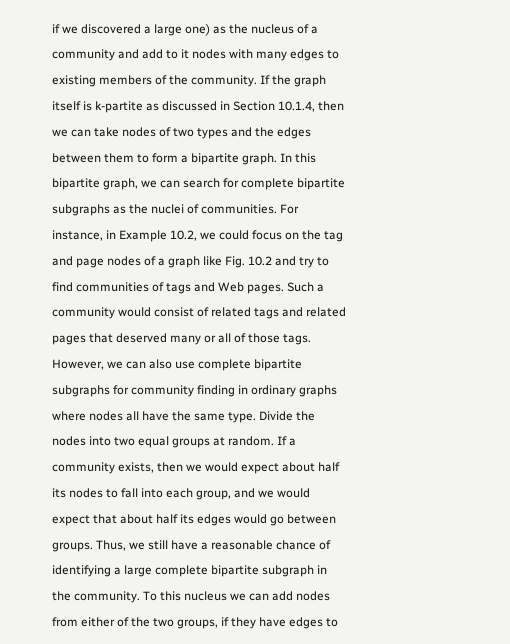if we discovered a large one) as the nucleus of a community and add to it nodes with many edges to existing members of the community. If the graph itself is k-partite as discussed in Section 10.1.4, then we can take nodes of two types and the edges between them to form a bipartite graph. In this bipartite graph, we can search for complete bipartite subgraphs as the nuclei of communities. For instance, in Example 10.2, we could focus on the tag and page nodes of a graph like Fig. 10.2 and try to find communities of tags and Web pages. Such a community would consist of related tags and related pages that deserved many or all of those tags. However, we can also use complete bipartite subgraphs for community finding in ordinary graphs where nodes all have the same type. Divide the nodes into two equal groups at random. If a community exists, then we would expect about half its nodes to fall into each group, and we would expect that about half its edges would go between groups. Thus, we still have a reasonable chance of identifying a large complete bipartite subgraph in the community. To this nucleus we can add nodes from either of the two groups, if they have edges to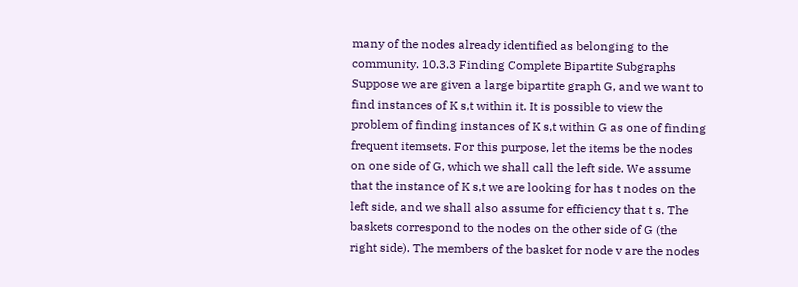many of the nodes already identified as belonging to the community. 10.3.3 Finding Complete Bipartite Subgraphs Suppose we are given a large bipartite graph G, and we want to find instances of K s,t within it. It is possible to view the problem of finding instances of K s,t within G as one of finding frequent itemsets. For this purpose, let the items be the nodes on one side of G, which we shall call the left side. We assume that the instance of K s,t we are looking for has t nodes on the left side, and we shall also assume for efficiency that t s. The baskets correspond to the nodes on the other side of G (the right side). The members of the basket for node v are the nodes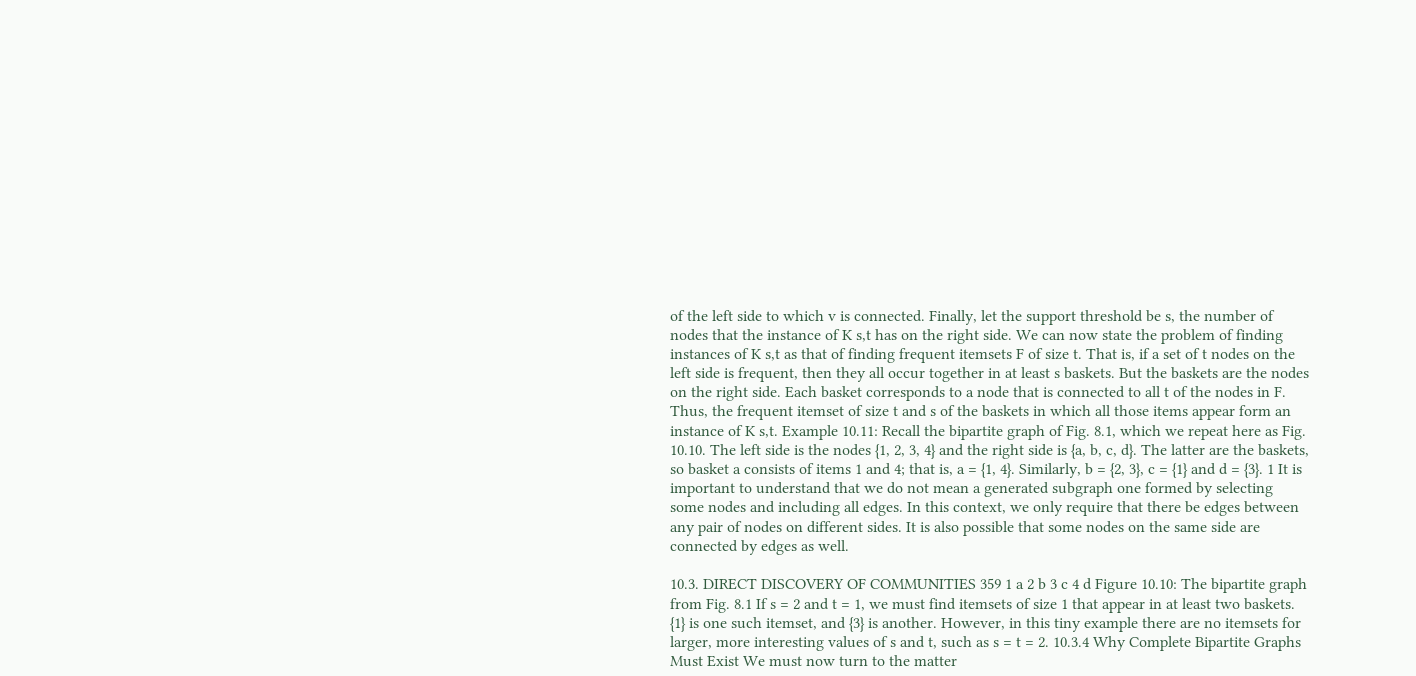of the left side to which v is connected. Finally, let the support threshold be s, the number of nodes that the instance of K s,t has on the right side. We can now state the problem of finding instances of K s,t as that of finding frequent itemsets F of size t. That is, if a set of t nodes on the left side is frequent, then they all occur together in at least s baskets. But the baskets are the nodes on the right side. Each basket corresponds to a node that is connected to all t of the nodes in F. Thus, the frequent itemset of size t and s of the baskets in which all those items appear form an instance of K s,t. Example 10.11: Recall the bipartite graph of Fig. 8.1, which we repeat here as Fig. 10.10. The left side is the nodes {1, 2, 3, 4} and the right side is {a, b, c, d}. The latter are the baskets, so basket a consists of items 1 and 4; that is, a = {1, 4}. Similarly, b = {2, 3}, c = {1} and d = {3}. 1 It is important to understand that we do not mean a generated subgraph one formed by selecting some nodes and including all edges. In this context, we only require that there be edges between any pair of nodes on different sides. It is also possible that some nodes on the same side are connected by edges as well.

10.3. DIRECT DISCOVERY OF COMMUNITIES 359 1 a 2 b 3 c 4 d Figure 10.10: The bipartite graph from Fig. 8.1 If s = 2 and t = 1, we must find itemsets of size 1 that appear in at least two baskets. {1} is one such itemset, and {3} is another. However, in this tiny example there are no itemsets for larger, more interesting values of s and t, such as s = t = 2. 10.3.4 Why Complete Bipartite Graphs Must Exist We must now turn to the matter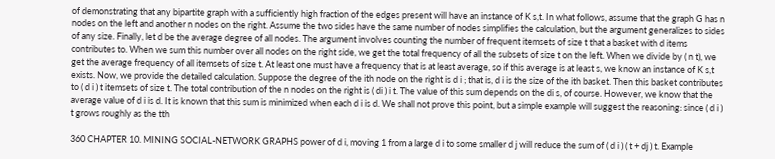of demonstrating that any bipartite graph with a sufficiently high fraction of the edges present will have an instance of K s,t. In what follows, assume that the graph G has n nodes on the left and another n nodes on the right. Assume the two sides have the same number of nodes simplifies the calculation, but the argument generalizes to sides of any size. Finally, let d be the average degree of all nodes. The argument involves counting the number of frequent itemsets of size t that a basket with d items contributes to. When we sum this number over all nodes on the right side, we get the total frequency of all the subsets of size t on the left. When we divide by ( n t), we get the average frequency of all itemsets of size t. At least one must have a frequency that is at least average, so if this average is at least s, we know an instance of K s,t exists. Now, we provide the detailed calculation. Suppose the degree of the ith node on the right is d i ; that is, d i is the size of the ith basket. Then this basket contributes to ( d i ) t itemsets of size t. The total contribution of the n nodes on the right is ( di ) i t. The value of this sum depends on the di s, of course. However, we know that the average value of d i is d. It is known that this sum is minimized when each d i is d. We shall not prove this point, but a simple example will suggest the reasoning: since ( d i ) t grows roughly as the tth

360 CHAPTER 10. MINING SOCIAL-NETWORK GRAPHS power of d i, moving 1 from a large d i to some smaller d j will reduce the sum of ( d i ) ( t + dj ) t. Example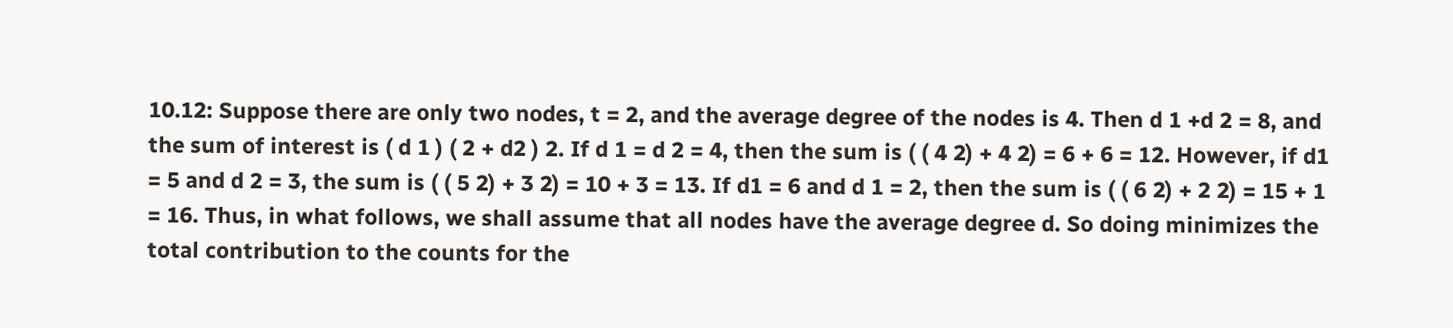10.12: Suppose there are only two nodes, t = 2, and the average degree of the nodes is 4. Then d 1 +d 2 = 8, and the sum of interest is ( d 1 ) ( 2 + d2 ) 2. If d 1 = d 2 = 4, then the sum is ( ( 4 2) + 4 2) = 6 + 6 = 12. However, if d1 = 5 and d 2 = 3, the sum is ( ( 5 2) + 3 2) = 10 + 3 = 13. If d1 = 6 and d 1 = 2, then the sum is ( ( 6 2) + 2 2) = 15 + 1 = 16. Thus, in what follows, we shall assume that all nodes have the average degree d. So doing minimizes the total contribution to the counts for the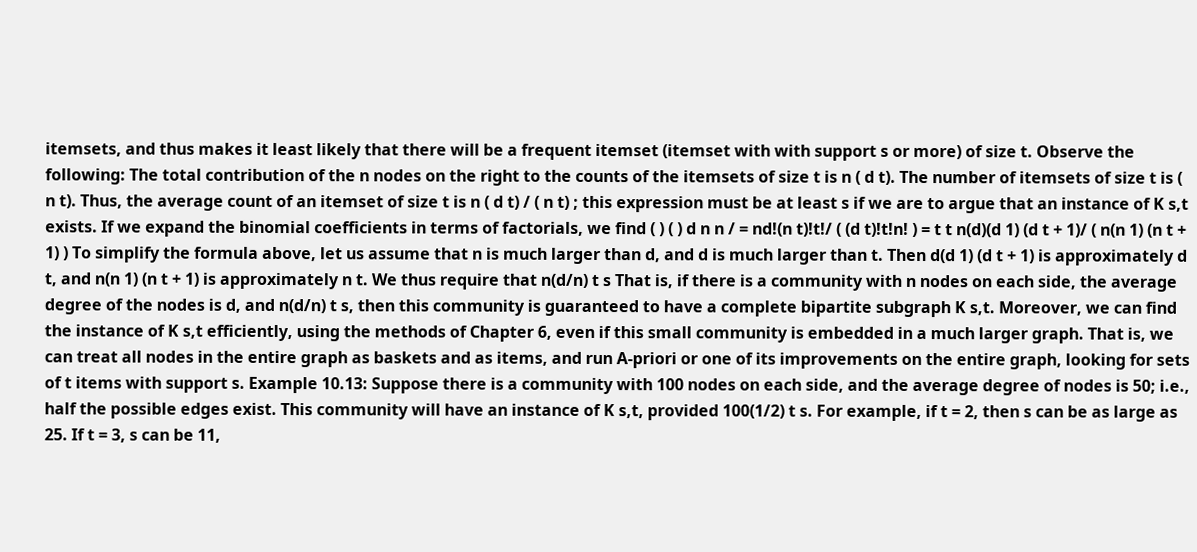itemsets, and thus makes it least likely that there will be a frequent itemset (itemset with with support s or more) of size t. Observe the following: The total contribution of the n nodes on the right to the counts of the itemsets of size t is n ( d t). The number of itemsets of size t is ( n t). Thus, the average count of an itemset of size t is n ( d t) / ( n t) ; this expression must be at least s if we are to argue that an instance of K s,t exists. If we expand the binomial coefficients in terms of factorials, we find ( ) ( ) d n n / = nd!(n t)!t!/ ( (d t)!t!n! ) = t t n(d)(d 1) (d t + 1)/ ( n(n 1) (n t + 1) ) To simplify the formula above, let us assume that n is much larger than d, and d is much larger than t. Then d(d 1) (d t + 1) is approximately d t, and n(n 1) (n t + 1) is approximately n t. We thus require that n(d/n) t s That is, if there is a community with n nodes on each side, the average degree of the nodes is d, and n(d/n) t s, then this community is guaranteed to have a complete bipartite subgraph K s,t. Moreover, we can find the instance of K s,t efficiently, using the methods of Chapter 6, even if this small community is embedded in a much larger graph. That is, we can treat all nodes in the entire graph as baskets and as items, and run A-priori or one of its improvements on the entire graph, looking for sets of t items with support s. Example 10.13: Suppose there is a community with 100 nodes on each side, and the average degree of nodes is 50; i.e., half the possible edges exist. This community will have an instance of K s,t, provided 100(1/2) t s. For example, if t = 2, then s can be as large as 25. If t = 3, s can be 11,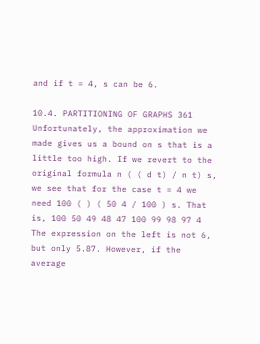and if t = 4, s can be 6.

10.4. PARTITIONING OF GRAPHS 361 Unfortunately, the approximation we made gives us a bound on s that is a little too high. If we revert to the original formula n ( ( d t) / n t) s, we see that for the case t = 4 we need 100 ( ) ( 50 4 / 100 ) s. That is, 100 50 49 48 47 100 99 98 97 4 The expression on the left is not 6, but only 5.87. However, if the average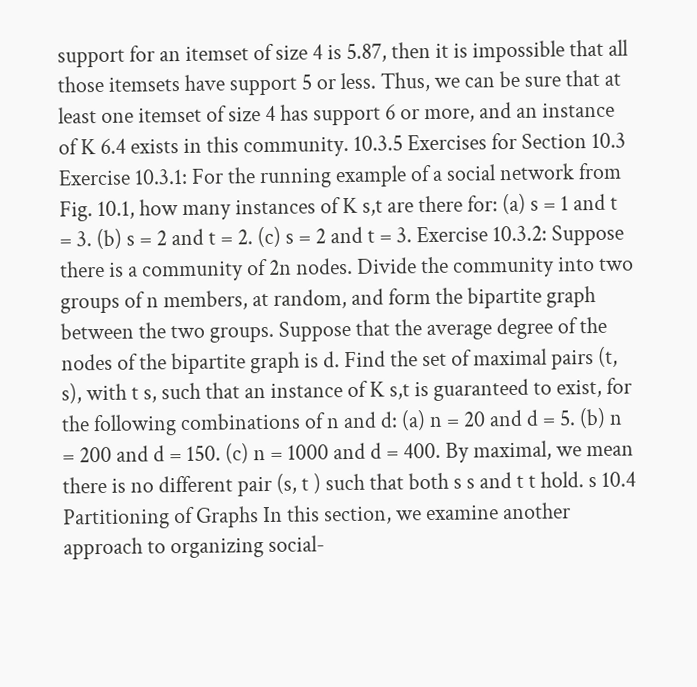support for an itemset of size 4 is 5.87, then it is impossible that all those itemsets have support 5 or less. Thus, we can be sure that at least one itemset of size 4 has support 6 or more, and an instance of K 6.4 exists in this community. 10.3.5 Exercises for Section 10.3 Exercise 10.3.1: For the running example of a social network from Fig. 10.1, how many instances of K s,t are there for: (a) s = 1 and t = 3. (b) s = 2 and t = 2. (c) s = 2 and t = 3. Exercise 10.3.2: Suppose there is a community of 2n nodes. Divide the community into two groups of n members, at random, and form the bipartite graph between the two groups. Suppose that the average degree of the nodes of the bipartite graph is d. Find the set of maximal pairs (t, s), with t s, such that an instance of K s,t is guaranteed to exist, for the following combinations of n and d: (a) n = 20 and d = 5. (b) n = 200 and d = 150. (c) n = 1000 and d = 400. By maximal, we mean there is no different pair (s, t ) such that both s s and t t hold. s 10.4 Partitioning of Graphs In this section, we examine another approach to organizing social-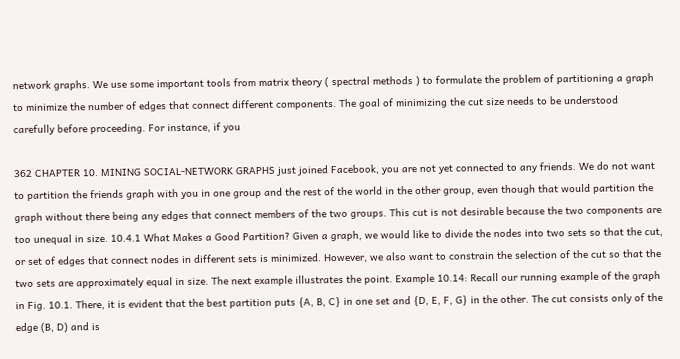network graphs. We use some important tools from matrix theory ( spectral methods ) to formulate the problem of partitioning a graph to minimize the number of edges that connect different components. The goal of minimizing the cut size needs to be understood carefully before proceeding. For instance, if you

362 CHAPTER 10. MINING SOCIAL-NETWORK GRAPHS just joined Facebook, you are not yet connected to any friends. We do not want to partition the friends graph with you in one group and the rest of the world in the other group, even though that would partition the graph without there being any edges that connect members of the two groups. This cut is not desirable because the two components are too unequal in size. 10.4.1 What Makes a Good Partition? Given a graph, we would like to divide the nodes into two sets so that the cut, or set of edges that connect nodes in different sets is minimized. However, we also want to constrain the selection of the cut so that the two sets are approximately equal in size. The next example illustrates the point. Example 10.14: Recall our running example of the graph in Fig. 10.1. There, it is evident that the best partition puts {A, B, C} in one set and {D, E, F, G} in the other. The cut consists only of the edge (B, D) and is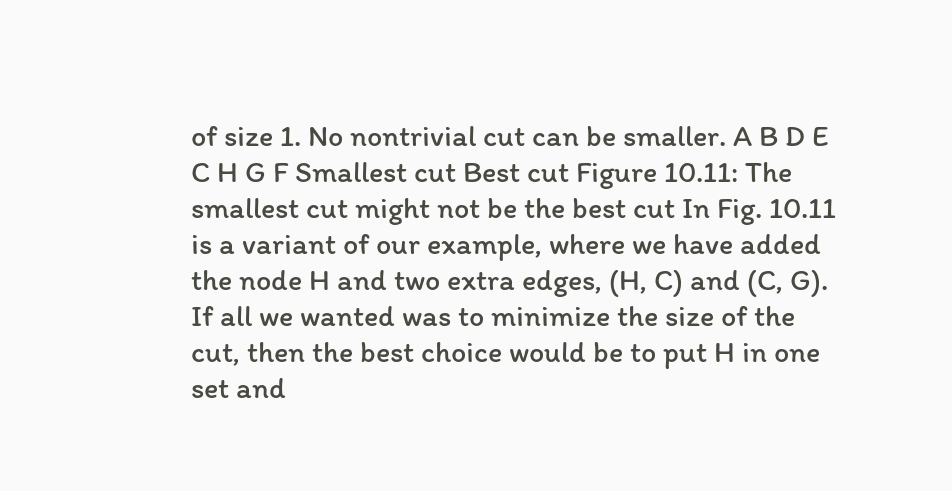of size 1. No nontrivial cut can be smaller. A B D E C H G F Smallest cut Best cut Figure 10.11: The smallest cut might not be the best cut In Fig. 10.11 is a variant of our example, where we have added the node H and two extra edges, (H, C) and (C, G). If all we wanted was to minimize the size of the cut, then the best choice would be to put H in one set and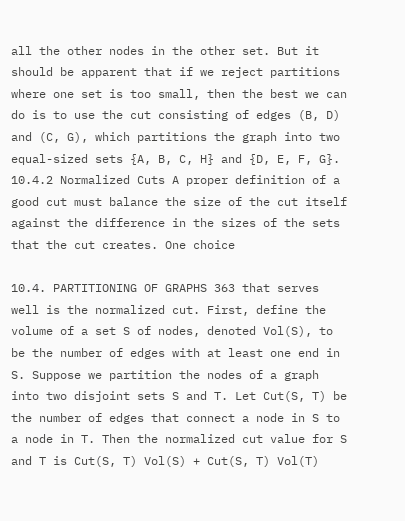all the other nodes in the other set. But it should be apparent that if we reject partitions where one set is too small, then the best we can do is to use the cut consisting of edges (B, D) and (C, G), which partitions the graph into two equal-sized sets {A, B, C, H} and {D, E, F, G}. 10.4.2 Normalized Cuts A proper definition of a good cut must balance the size of the cut itself against the difference in the sizes of the sets that the cut creates. One choice

10.4. PARTITIONING OF GRAPHS 363 that serves well is the normalized cut. First, define the volume of a set S of nodes, denoted Vol(S), to be the number of edges with at least one end in S. Suppose we partition the nodes of a graph into two disjoint sets S and T. Let Cut(S, T) be the number of edges that connect a node in S to a node in T. Then the normalized cut value for S and T is Cut(S, T) Vol(S) + Cut(S, T) Vol(T)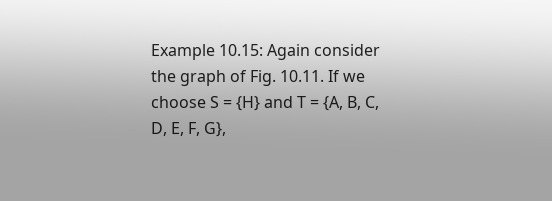Example 10.15: Again consider the graph of Fig. 10.11. If we choose S = {H} and T = {A, B, C, D, E, F, G},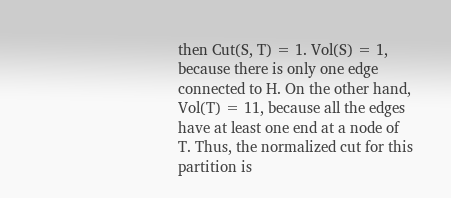then Cut(S, T) = 1. Vol(S) = 1, because there is only one edge connected to H. On the other hand, Vol(T) = 11, because all the edges have at least one end at a node of T. Thus, the normalized cut for this partition is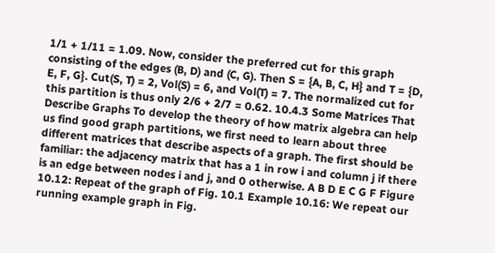1/1 + 1/11 = 1.09. Now, consider the preferred cut for this graph consisting of the edges (B, D) and (C, G). Then S = {A, B, C, H} and T = {D, E, F, G}. Cut(S, T) = 2, Vol(S) = 6, and Vol(T) = 7. The normalized cut for this partition is thus only 2/6 + 2/7 = 0.62. 10.4.3 Some Matrices That Describe Graphs To develop the theory of how matrix algebra can help us find good graph partitions, we first need to learn about three different matrices that describe aspects of a graph. The first should be familiar: the adjacency matrix that has a 1 in row i and column j if there is an edge between nodes i and j, and 0 otherwise. A B D E C G F Figure 10.12: Repeat of the graph of Fig. 10.1 Example 10.16: We repeat our running example graph in Fig.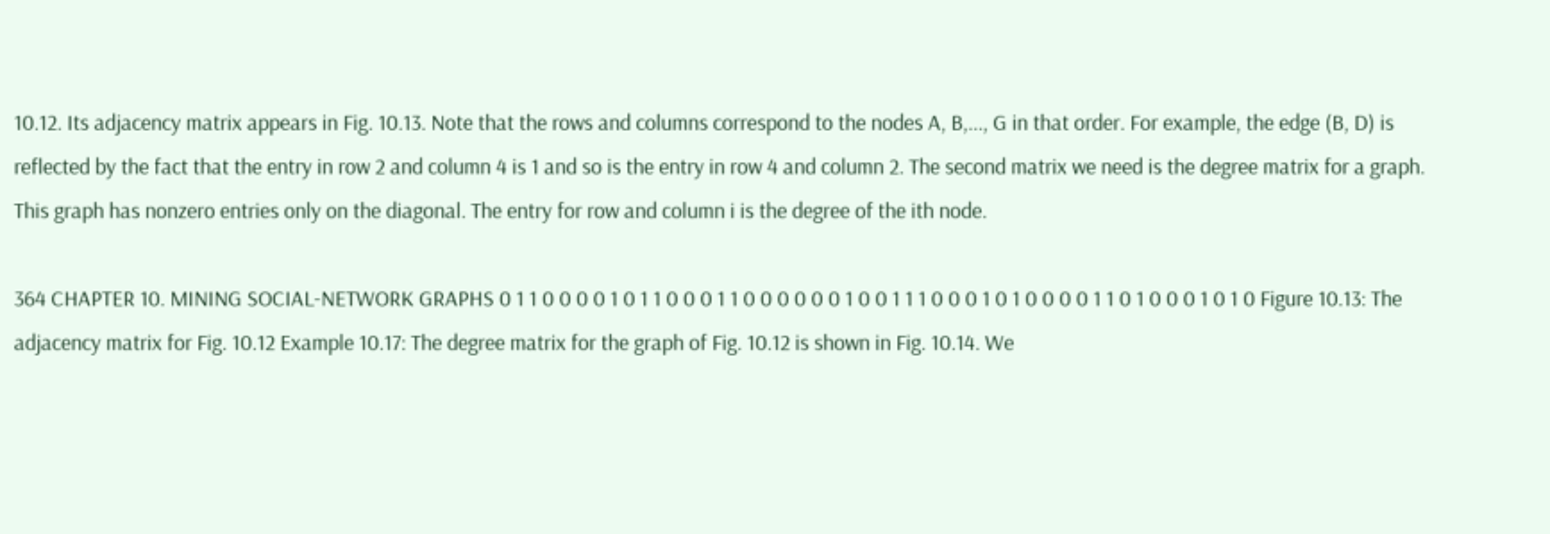10.12. Its adjacency matrix appears in Fig. 10.13. Note that the rows and columns correspond to the nodes A, B,..., G in that order. For example, the edge (B, D) is reflected by the fact that the entry in row 2 and column 4 is 1 and so is the entry in row 4 and column 2. The second matrix we need is the degree matrix for a graph. This graph has nonzero entries only on the diagonal. The entry for row and column i is the degree of the ith node.

364 CHAPTER 10. MINING SOCIAL-NETWORK GRAPHS 0 1 1 0 0 0 0 1 0 1 1 0 0 0 1 1 0 0 0 0 0 0 1 0 0 1 1 1 0 0 0 1 0 1 0 0 0 0 1 1 0 1 0 0 0 1 0 1 0 Figure 10.13: The adjacency matrix for Fig. 10.12 Example 10.17: The degree matrix for the graph of Fig. 10.12 is shown in Fig. 10.14. We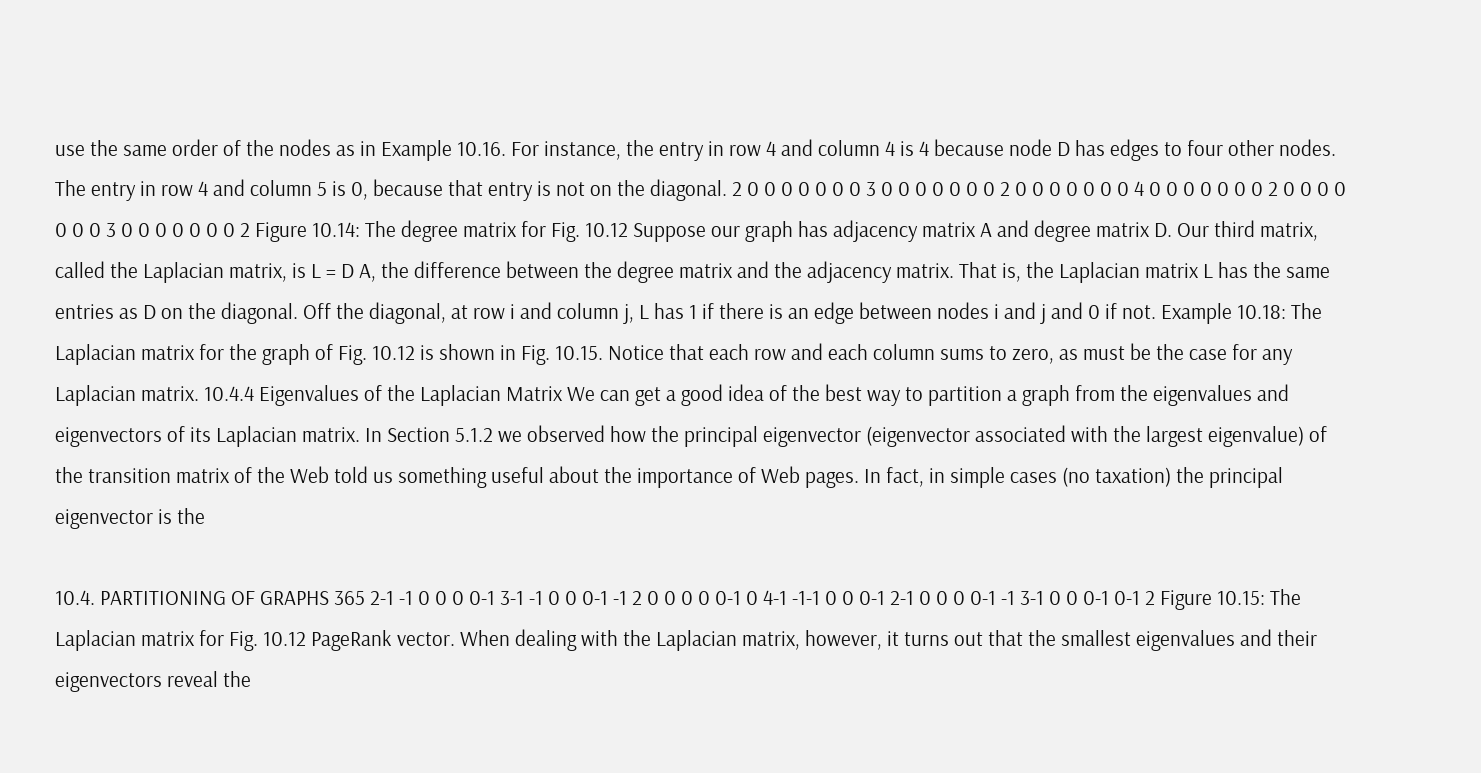use the same order of the nodes as in Example 10.16. For instance, the entry in row 4 and column 4 is 4 because node D has edges to four other nodes. The entry in row 4 and column 5 is 0, because that entry is not on the diagonal. 2 0 0 0 0 0 0 0 3 0 0 0 0 0 0 0 2 0 0 0 0 0 0 0 4 0 0 0 0 0 0 0 2 0 0 0 0 0 0 0 3 0 0 0 0 0 0 0 2 Figure 10.14: The degree matrix for Fig. 10.12 Suppose our graph has adjacency matrix A and degree matrix D. Our third matrix, called the Laplacian matrix, is L = D A, the difference between the degree matrix and the adjacency matrix. That is, the Laplacian matrix L has the same entries as D on the diagonal. Off the diagonal, at row i and column j, L has 1 if there is an edge between nodes i and j and 0 if not. Example 10.18: The Laplacian matrix for the graph of Fig. 10.12 is shown in Fig. 10.15. Notice that each row and each column sums to zero, as must be the case for any Laplacian matrix. 10.4.4 Eigenvalues of the Laplacian Matrix We can get a good idea of the best way to partition a graph from the eigenvalues and eigenvectors of its Laplacian matrix. In Section 5.1.2 we observed how the principal eigenvector (eigenvector associated with the largest eigenvalue) of the transition matrix of the Web told us something useful about the importance of Web pages. In fact, in simple cases (no taxation) the principal eigenvector is the

10.4. PARTITIONING OF GRAPHS 365 2-1 -1 0 0 0 0-1 3-1 -1 0 0 0-1 -1 2 0 0 0 0 0-1 0 4-1 -1-1 0 0 0-1 2-1 0 0 0 0-1 -1 3-1 0 0 0-1 0-1 2 Figure 10.15: The Laplacian matrix for Fig. 10.12 PageRank vector. When dealing with the Laplacian matrix, however, it turns out that the smallest eigenvalues and their eigenvectors reveal the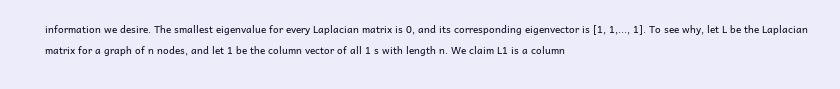information we desire. The smallest eigenvalue for every Laplacian matrix is 0, and its corresponding eigenvector is [1, 1,..., 1]. To see why, let L be the Laplacian matrix for a graph of n nodes, and let 1 be the column vector of all 1 s with length n. We claim L1 is a column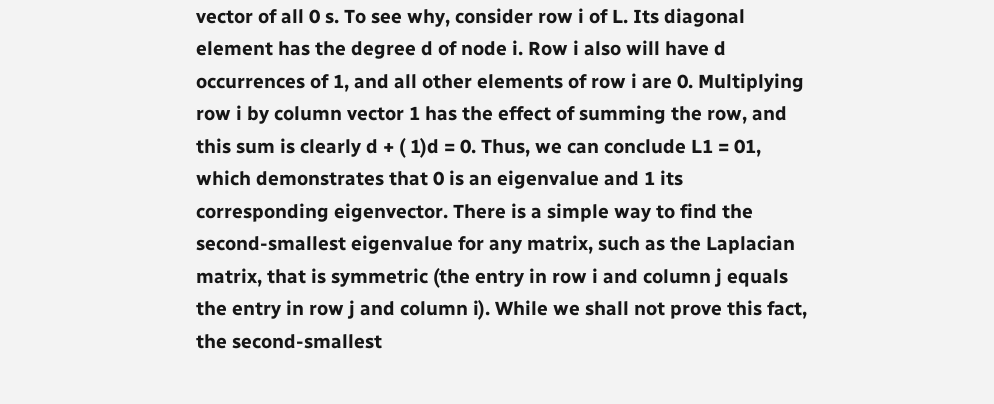vector of all 0 s. To see why, consider row i of L. Its diagonal element has the degree d of node i. Row i also will have d occurrences of 1, and all other elements of row i are 0. Multiplying row i by column vector 1 has the effect of summing the row, and this sum is clearly d + ( 1)d = 0. Thus, we can conclude L1 = 01, which demonstrates that 0 is an eigenvalue and 1 its corresponding eigenvector. There is a simple way to find the second-smallest eigenvalue for any matrix, such as the Laplacian matrix, that is symmetric (the entry in row i and column j equals the entry in row j and column i). While we shall not prove this fact, the second-smallest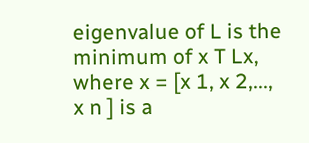eigenvalue of L is the minimum of x T Lx, where x = [x 1, x 2,..., x n ] is a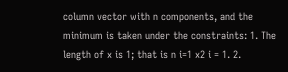column vector with n components, and the minimum is taken under the constraints: 1. The length of x is 1; that is n i=1 x2 i = 1. 2.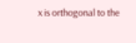x is orthogonal to the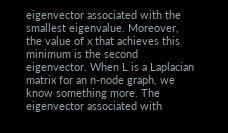eigenvector associated with the smallest eigenvalue. Moreover, the value of x that achieves this minimum is the second eigenvector. When L is a Laplacian matrix for an n-node graph, we know something more. The eigenvector associated with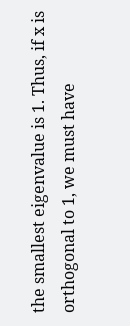the smallest eigenvalue is 1. Thus, if x is orthogonal to 1, we must have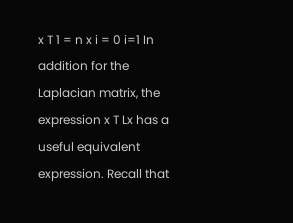x T 1 = n x i = 0 i=1 In addition for the Laplacian matrix, the expression x T Lx has a useful equivalent expression. Recall that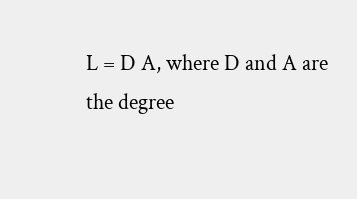L = D A, where D and A are the degree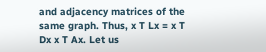and adjacency matrices of the same graph. Thus, x T Lx = x T Dx x T Ax. Let us